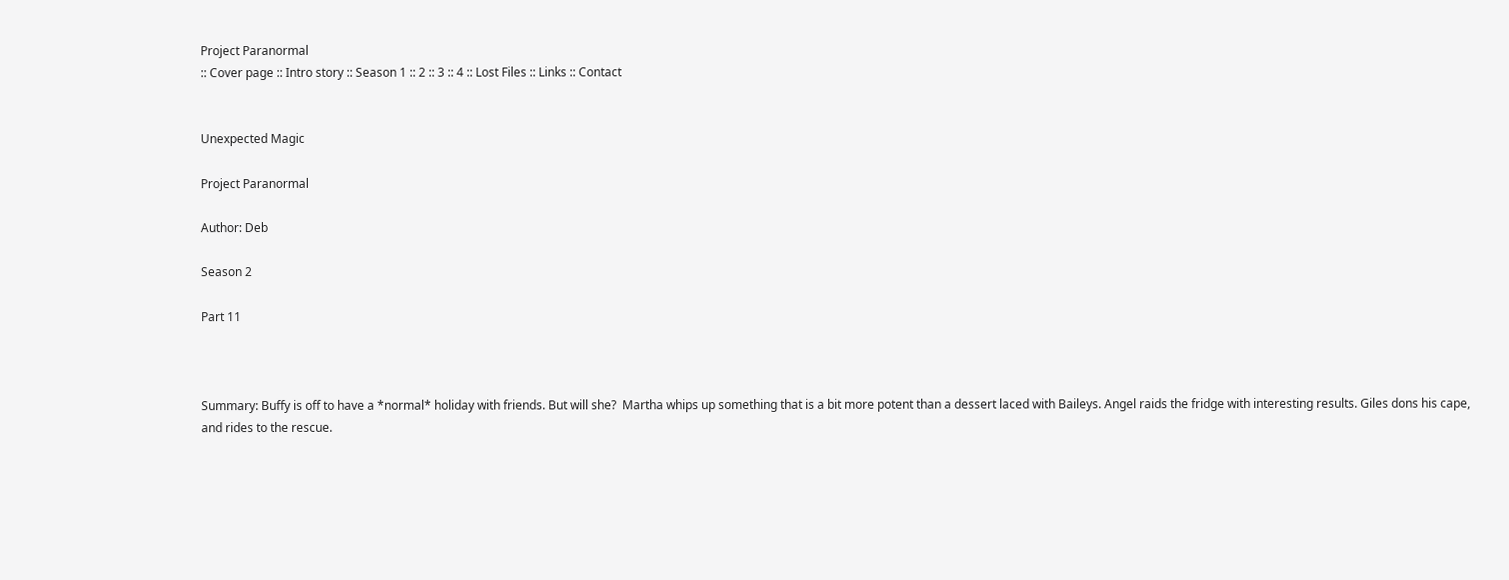Project Paranormal
:: Cover page :: Intro story :: Season 1 :: 2 :: 3 :: 4 :: Lost Files :: Links :: Contact


Unexpected Magic

Project Paranormal

Author: Deb

Season 2

Part 11



Summary: Buffy is off to have a *normal* holiday with friends. But will she?  Martha whips up something that is a bit more potent than a dessert laced with Baileys. Angel raids the fridge with interesting results. Giles dons his cape, and rides to the rescue.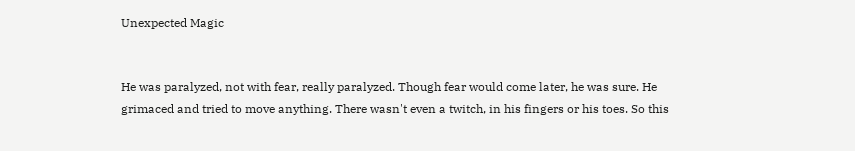Unexpected Magic


He was paralyzed, not with fear, really paralyzed. Though fear would come later, he was sure. He grimaced and tried to move anything. There wasn't even a twitch, in his fingers or his toes. So this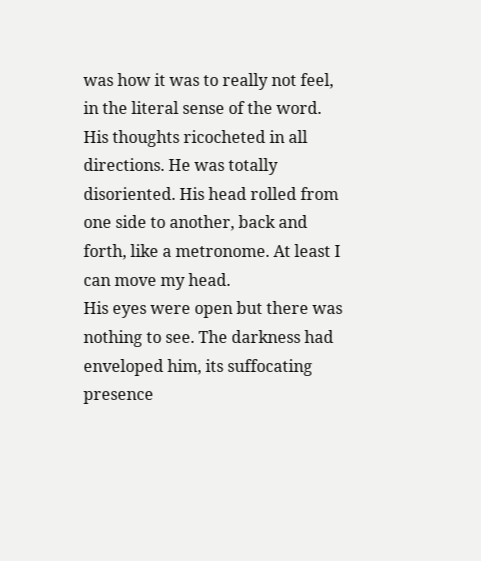was how it was to really not feel, in the literal sense of the word. His thoughts ricocheted in all directions. He was totally disoriented. His head rolled from one side to another, back and forth, like a metronome. At least I can move my head.
His eyes were open but there was nothing to see. The darkness had enveloped him, its suffocating presence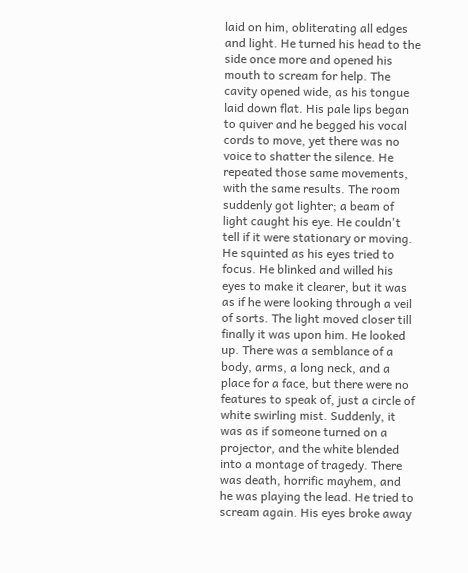laid on him, obliterating all edges and light. He turned his head to the side once more and opened his mouth to scream for help. The cavity opened wide, as his tongue laid down flat. His pale lips began to quiver and he begged his vocal cords to move, yet there was no voice to shatter the silence. He repeated those same movements, with the same results. The room suddenly got lighter; a beam of light caught his eye. He couldn't tell if it were stationary or moving. He squinted as his eyes tried to focus. He blinked and willed his eyes to make it clearer, but it was as if he were looking through a veil of sorts. The light moved closer till finally it was upon him. He looked up. There was a semblance of a body, arms, a long neck, and a place for a face, but there were no features to speak of, just a circle of white swirling mist. Suddenly, it was as if someone turned on a projector, and the white blended into a montage of tragedy. There was death, horrific mayhem, and he was playing the lead. He tried to scream again. His eyes broke away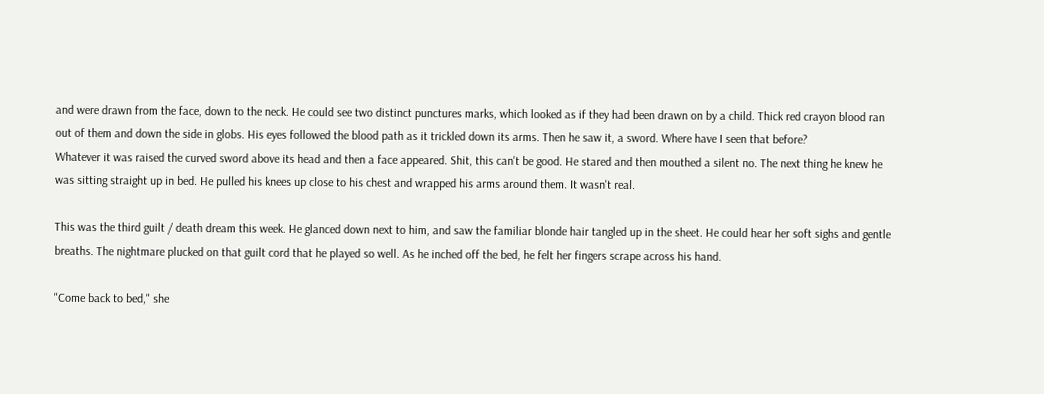and were drawn from the face, down to the neck. He could see two distinct punctures marks, which looked as if they had been drawn on by a child. Thick red crayon blood ran out of them and down the side in globs. His eyes followed the blood path as it trickled down its arms. Then he saw it, a sword. Where have I seen that before?
Whatever it was raised the curved sword above its head and then a face appeared. Shit, this can't be good. He stared and then mouthed a silent no. The next thing he knew he was sitting straight up in bed. He pulled his knees up close to his chest and wrapped his arms around them. It wasn't real.

This was the third guilt / death dream this week. He glanced down next to him, and saw the familiar blonde hair tangled up in the sheet. He could hear her soft sighs and gentle breaths. The nightmare plucked on that guilt cord that he played so well. As he inched off the bed, he felt her fingers scrape across his hand.

"Come back to bed," she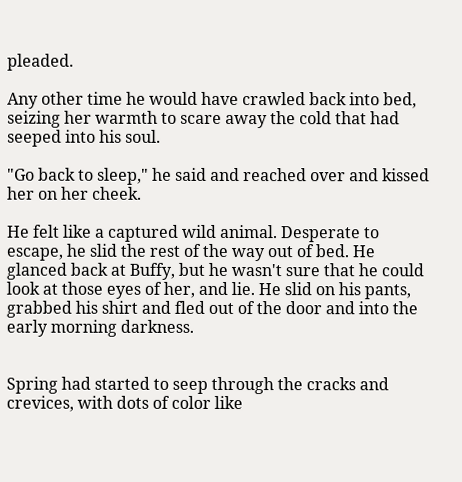pleaded.

Any other time he would have crawled back into bed, seizing her warmth to scare away the cold that had seeped into his soul.

"Go back to sleep," he said and reached over and kissed her on her cheek.

He felt like a captured wild animal. Desperate to escape, he slid the rest of the way out of bed. He glanced back at Buffy, but he wasn't sure that he could look at those eyes of her, and lie. He slid on his pants, grabbed his shirt and fled out of the door and into the early morning darkness.


Spring had started to seep through the cracks and crevices, with dots of color like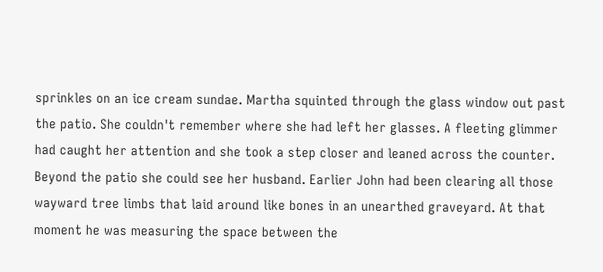sprinkles on an ice cream sundae. Martha squinted through the glass window out past the patio. She couldn't remember where she had left her glasses. A fleeting glimmer had caught her attention and she took a step closer and leaned across the counter. Beyond the patio she could see her husband. Earlier John had been clearing all those wayward tree limbs that laid around like bones in an unearthed graveyard. At that moment he was measuring the space between the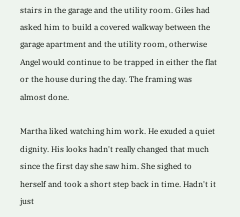stairs in the garage and the utility room. Giles had asked him to build a covered walkway between the garage apartment and the utility room, otherwise Angel would continue to be trapped in either the flat or the house during the day. The framing was almost done.

Martha liked watching him work. He exuded a quiet dignity. His looks hadn't really changed that much since the first day she saw him. She sighed to herself and took a short step back in time. Hadn't it just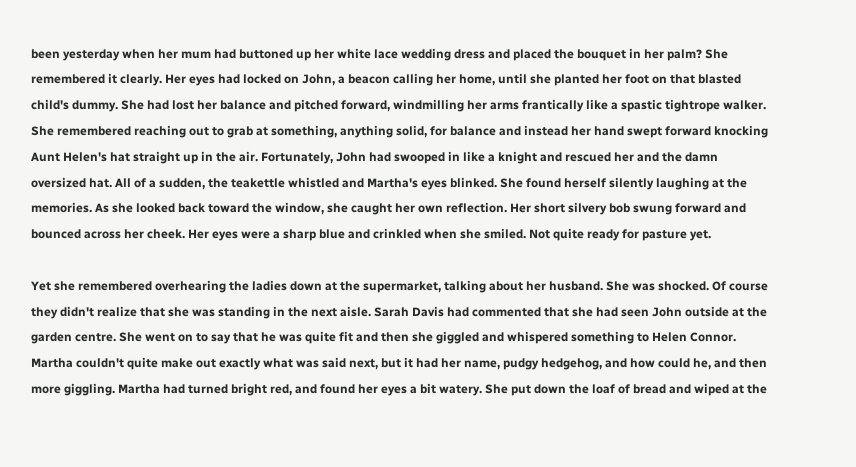been yesterday when her mum had buttoned up her white lace wedding dress and placed the bouquet in her palm? She remembered it clearly. Her eyes had locked on John, a beacon calling her home, until she planted her foot on that blasted child's dummy. She had lost her balance and pitched forward, windmilling her arms frantically like a spastic tightrope walker. She remembered reaching out to grab at something, anything solid, for balance and instead her hand swept forward knocking Aunt Helen's hat straight up in the air. Fortunately, John had swooped in like a knight and rescued her and the damn oversized hat. All of a sudden, the teakettle whistled and Martha's eyes blinked. She found herself silently laughing at the memories. As she looked back toward the window, she caught her own reflection. Her short silvery bob swung forward and bounced across her cheek. Her eyes were a sharp blue and crinkled when she smiled. Not quite ready for pasture yet.

Yet she remembered overhearing the ladies down at the supermarket, talking about her husband. She was shocked. Of course they didn't realize that she was standing in the next aisle. Sarah Davis had commented that she had seen John outside at the garden centre. She went on to say that he was quite fit and then she giggled and whispered something to Helen Connor. Martha couldn't quite make out exactly what was said next, but it had her name, pudgy hedgehog, and how could he, and then more giggling. Martha had turned bright red, and found her eyes a bit watery. She put down the loaf of bread and wiped at the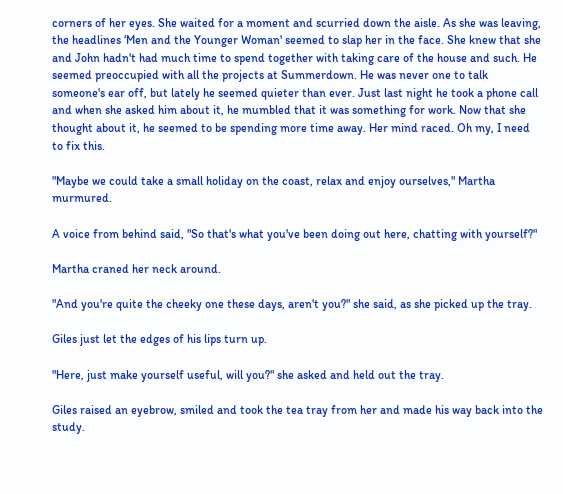corners of her eyes. She waited for a moment and scurried down the aisle. As she was leaving, the headlines ‘Men and the Younger Woman' seemed to slap her in the face. She knew that she and John hadn't had much time to spend together with taking care of the house and such. He seemed preoccupied with all the projects at Summerdown. He was never one to talk someone's ear off, but lately he seemed quieter than ever. Just last night he took a phone call and when she asked him about it, he mumbled that it was something for work. Now that she thought about it, he seemed to be spending more time away. Her mind raced. Oh my, I need to fix this.

"Maybe we could take a small holiday on the coast, relax and enjoy ourselves," Martha murmured.

A voice from behind said, "So that's what you've been doing out here, chatting with yourself?"

Martha craned her neck around.

"And you're quite the cheeky one these days, aren't you?" she said, as she picked up the tray.

Giles just let the edges of his lips turn up.

"Here, just make yourself useful, will you?" she asked and held out the tray.

Giles raised an eyebrow, smiled and took the tea tray from her and made his way back into the study.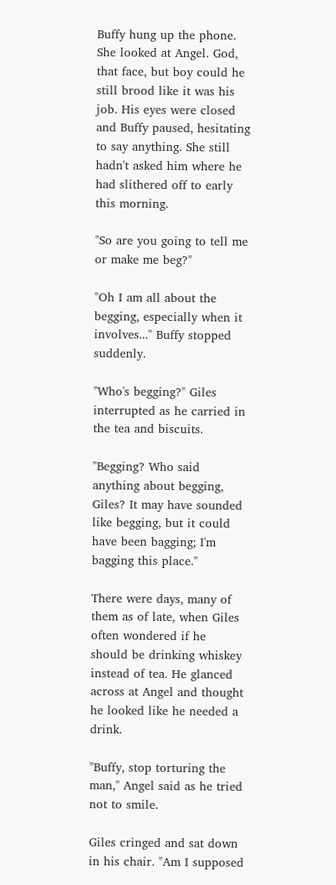Buffy hung up the phone. She looked at Angel. God, that face, but boy could he still brood like it was his job. His eyes were closed and Buffy paused, hesitating to say anything. She still hadn't asked him where he had slithered off to early this morning.

"So are you going to tell me or make me beg?"

"Oh I am all about the begging, especially when it involves..." Buffy stopped suddenly.

"Who's begging?" Giles interrupted as he carried in the tea and biscuits.

"Begging? Who said anything about begging, Giles? It may have sounded like begging, but it could have been bagging; I'm bagging this place."

There were days, many of them as of late, when Giles often wondered if he should be drinking whiskey instead of tea. He glanced across at Angel and thought he looked like he needed a drink.

"Buffy, stop torturing the man," Angel said as he tried not to smile.

Giles cringed and sat down in his chair. "Am I supposed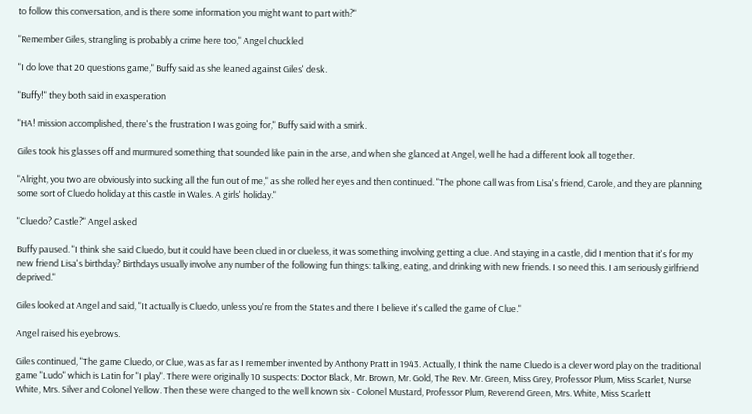to follow this conversation, and is there some information you might want to part with?"

"Remember Giles, strangling is probably a crime here too," Angel chuckled

"I do love that 20 questions game," Buffy said as she leaned against Giles' desk.

"Buffy!" they both said in exasperation

"HA! mission accomplished, there's the frustration I was going for," Buffy said with a smirk.

Giles took his glasses off and murmured something that sounded like pain in the arse, and when she glanced at Angel, well he had a different look all together.

"Alright, you two are obviously into sucking all the fun out of me," as she rolled her eyes and then continued. "The phone call was from Lisa's friend, Carole, and they are planning some sort of Cluedo holiday at this castle in Wales. A girls' holiday."

"Cluedo? Castle?" Angel asked

Buffy paused. "I think she said Cluedo, but it could have been clued in or clueless, it was something involving getting a clue. And staying in a castle, did I mention that it's for my new friend Lisa's birthday? Birthdays usually involve any number of the following fun things: talking, eating, and drinking with new friends. I so need this. I am seriously girlfriend deprived."

Giles looked at Angel and said, "It actually is Cluedo, unless you're from the States and there I believe it's called the game of Clue."

Angel raised his eyebrows.

Giles continued, "The game Cluedo, or Clue, was as far as I remember invented by Anthony Pratt in 1943. Actually, I think the name Cluedo is a clever word play on the traditional game "Ludo" which is Latin for "I play". There were originally 10 suspects: Doctor Black, Mr. Brown, Mr. Gold, The Rev. Mr. Green, Miss Grey, Professor Plum, Miss Scarlet, Nurse White, Mrs. Silver and Colonel Yellow. Then these were changed to the well known six - Colonel Mustard, Professor Plum, Reverend Green, Mrs. White, Miss Scarlett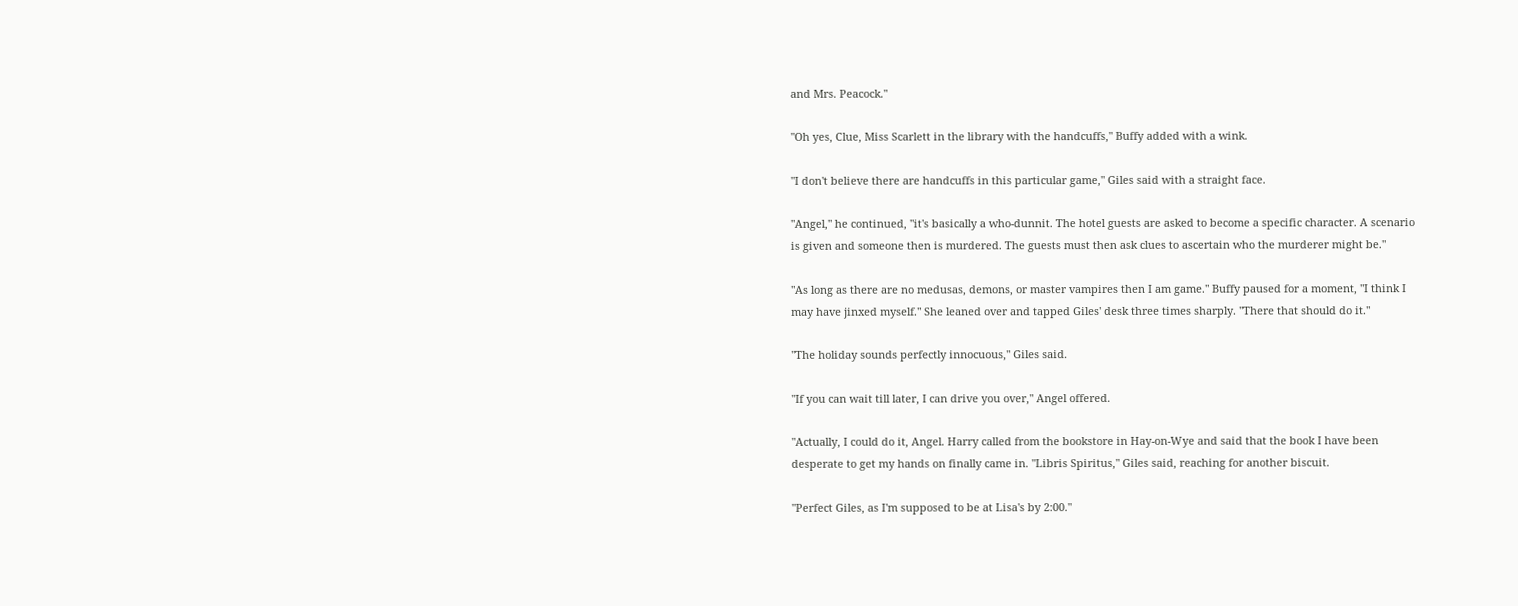and Mrs. Peacock."

"Oh yes, Clue, Miss Scarlett in the library with the handcuffs," Buffy added with a wink.

"I don't believe there are handcuffs in this particular game," Giles said with a straight face.

"Angel," he continued, "it's basically a who-dunnit. The hotel guests are asked to become a specific character. A scenario is given and someone then is murdered. The guests must then ask clues to ascertain who the murderer might be."

"As long as there are no medusas, demons, or master vampires then I am game." Buffy paused for a moment, "I think I may have jinxed myself." She leaned over and tapped Giles' desk three times sharply. "There that should do it."

"The holiday sounds perfectly innocuous," Giles said.

"If you can wait till later, I can drive you over," Angel offered.

"Actually, I could do it, Angel. Harry called from the bookstore in Hay-on-Wye and said that the book I have been desperate to get my hands on finally came in. "Libris Spiritus," Giles said, reaching for another biscuit.

"Perfect Giles, as I'm supposed to be at Lisa's by 2:00."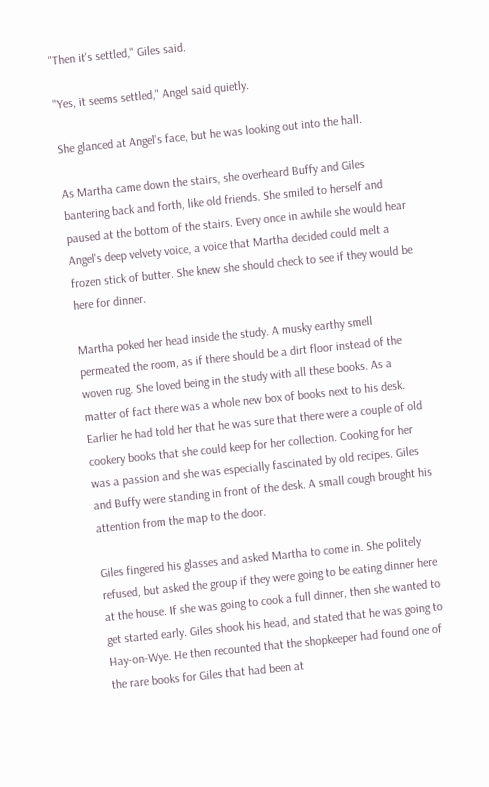"Then it's settled," Giles said.

"Yes, it seems settled," Angel said quietly.

She glanced at Angel's face, but he was looking out into the hall.

As Martha came down the stairs, she overheard Buffy and Giles bantering back and forth, like old friends. She smiled to herself and paused at the bottom of the stairs. Every once in awhile she would hear Angel's deep velvety voice, a voice that Martha decided could melt a frozen stick of butter. She knew she should check to see if they would be here for dinner.

Martha poked her head inside the study. A musky earthy smell permeated the room, as if there should be a dirt floor instead of the woven rug. She loved being in the study with all these books. As a matter of fact there was a whole new box of books next to his desk. Earlier he had told her that he was sure that there were a couple of old cookery books that she could keep for her collection. Cooking for her was a passion and she was especially fascinated by old recipes. Giles and Buffy were standing in front of the desk. A small cough brought his attention from the map to the door.

Giles fingered his glasses and asked Martha to come in. She politely refused, but asked the group if they were going to be eating dinner here at the house. If she was going to cook a full dinner, then she wanted to get started early. Giles shook his head, and stated that he was going to Hay-on-Wye. He then recounted that the shopkeeper had found one of the rare books for Giles that had been at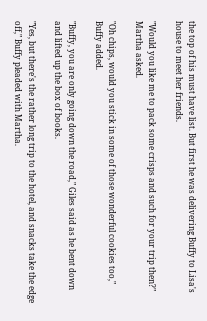the top of his must have list. But first he was delivering Buffy to Lisa's house to meet her friends.

"Would you like me to pack some crisps and such for your trip then?" Martha asked.

"Oh chips, would you stick in some of those wonderful cookies too," Buffy added.

"Buffy, you are only going down the road," Giles said as he bent down and lifted up the box of books.

"Yes, but there's the rather long trip to the hotel, and snacks take the edge off," Buffy pleaded with Martha.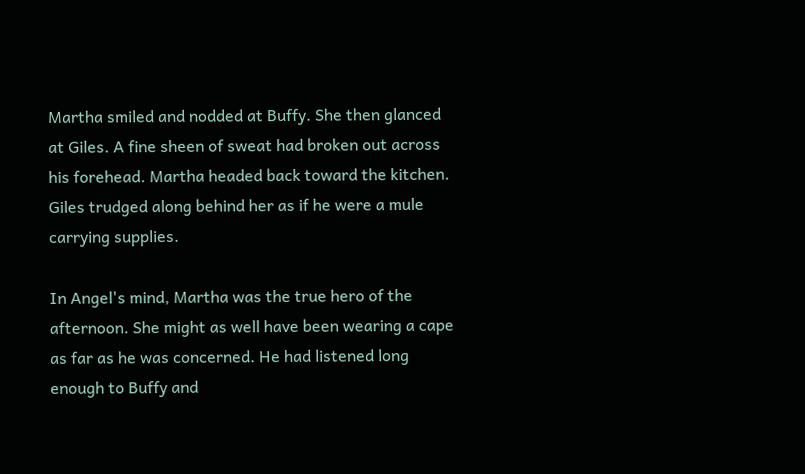Martha smiled and nodded at Buffy. She then glanced at Giles. A fine sheen of sweat had broken out across his forehead. Martha headed back toward the kitchen. Giles trudged along behind her as if he were a mule carrying supplies.

In Angel's mind, Martha was the true hero of the afternoon. She might as well have been wearing a cape as far as he was concerned. He had listened long enough to Buffy and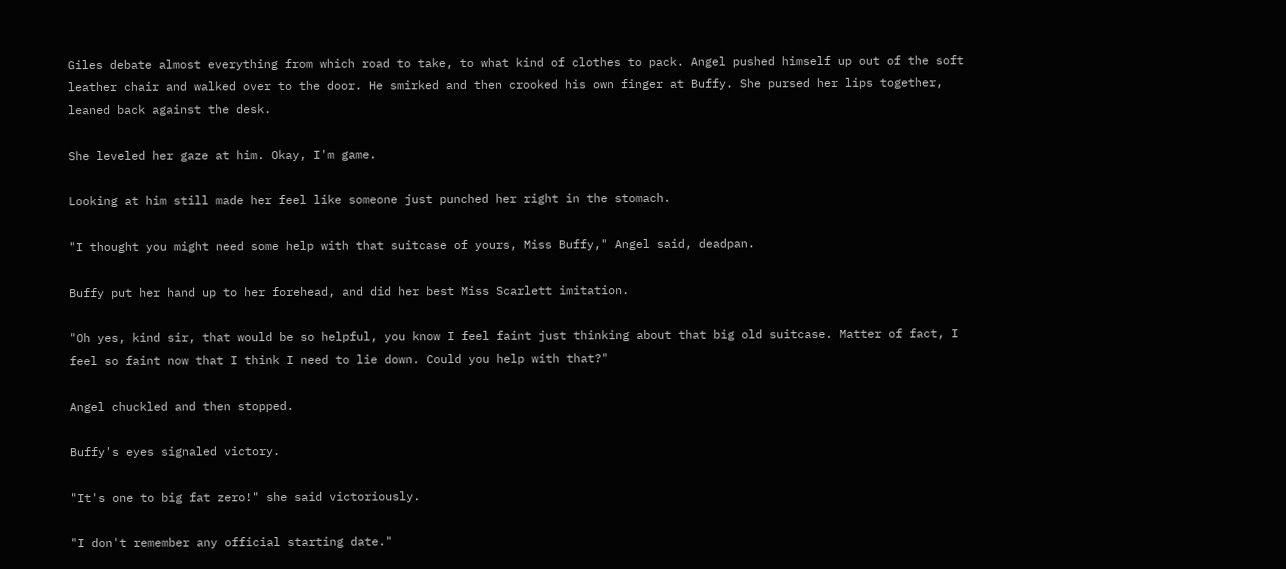Giles debate almost everything from which road to take, to what kind of clothes to pack. Angel pushed himself up out of the soft leather chair and walked over to the door. He smirked and then crooked his own finger at Buffy. She pursed her lips together, leaned back against the desk.

She leveled her gaze at him. Okay, I'm game.

Looking at him still made her feel like someone just punched her right in the stomach.

"I thought you might need some help with that suitcase of yours, Miss Buffy," Angel said, deadpan.

Buffy put her hand up to her forehead, and did her best Miss Scarlett imitation.

"Oh yes, kind sir, that would be so helpful, you know I feel faint just thinking about that big old suitcase. Matter of fact, I feel so faint now that I think I need to lie down. Could you help with that?"

Angel chuckled and then stopped.

Buffy's eyes signaled victory.

"It's one to big fat zero!" she said victoriously.

"I don't remember any official starting date."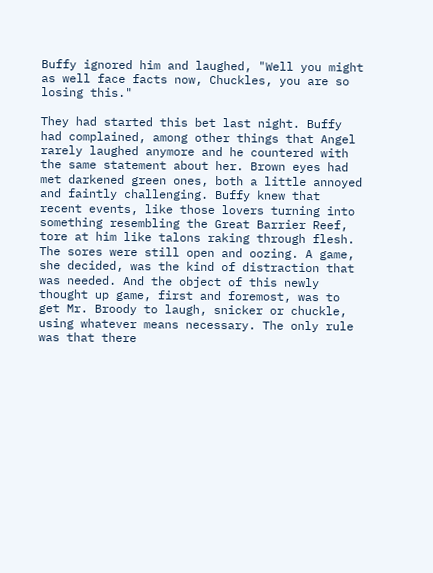Buffy ignored him and laughed, "Well you might as well face facts now, Chuckles, you are so losing this."

They had started this bet last night. Buffy had complained, among other things that Angel rarely laughed anymore and he countered with the same statement about her. Brown eyes had met darkened green ones, both a little annoyed and faintly challenging. Buffy knew that recent events, like those lovers turning into something resembling the Great Barrier Reef, tore at him like talons raking through flesh. The sores were still open and oozing. A game, she decided, was the kind of distraction that was needed. And the object of this newly thought up game, first and foremost, was to get Mr. Broody to laugh, snicker or chuckle, using whatever means necessary. The only rule was that there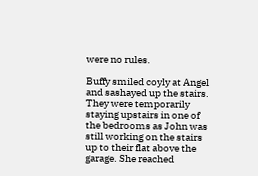were no rules.

Buffy smiled coyly at Angel and sashayed up the stairs. They were temporarily staying upstairs in one of the bedrooms as John was still working on the stairs up to their flat above the garage. She reached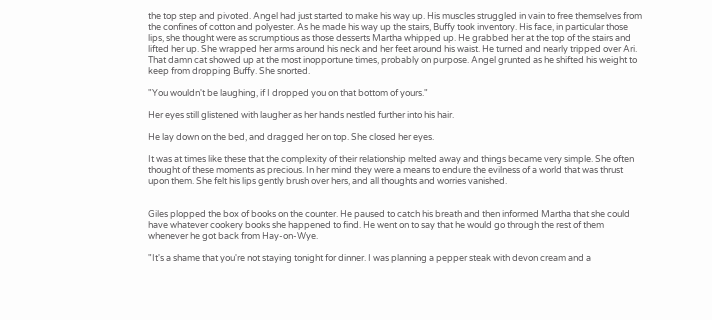the top step and pivoted. Angel had just started to make his way up. His muscles struggled in vain to free themselves from the confines of cotton and polyester. As he made his way up the stairs, Buffy took inventory. His face, in particular those lips, she thought were as scrumptious as those desserts Martha whipped up. He grabbed her at the top of the stairs and lifted her up. She wrapped her arms around his neck and her feet around his waist. He turned and nearly tripped over Ari. That damn cat showed up at the most inopportune times, probably on purpose. Angel grunted as he shifted his weight to keep from dropping Buffy. She snorted.

"You wouldn't be laughing, if I dropped you on that bottom of yours."

Her eyes still glistened with laugher as her hands nestled further into his hair.

He lay down on the bed, and dragged her on top. She closed her eyes.

It was at times like these that the complexity of their relationship melted away and things became very simple. She often thought of these moments as precious. In her mind they were a means to endure the evilness of a world that was thrust upon them. She felt his lips gently brush over hers, and all thoughts and worries vanished.


Giles plopped the box of books on the counter. He paused to catch his breath and then informed Martha that she could have whatever cookery books she happened to find. He went on to say that he would go through the rest of them whenever he got back from Hay-on-Wye.

"It's a shame that you're not staying tonight for dinner. I was planning a pepper steak with devon cream and a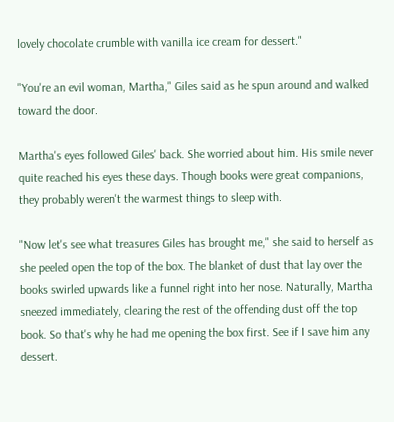lovely chocolate crumble with vanilla ice cream for dessert."

"You're an evil woman, Martha," Giles said as he spun around and walked toward the door.

Martha's eyes followed Giles' back. She worried about him. His smile never quite reached his eyes these days. Though books were great companions, they probably weren't the warmest things to sleep with.

"Now let's see what treasures Giles has brought me," she said to herself as she peeled open the top of the box. The blanket of dust that lay over the books swirled upwards like a funnel right into her nose. Naturally, Martha sneezed immediately, clearing the rest of the offending dust off the top book. So that's why he had me opening the box first. See if I save him any dessert.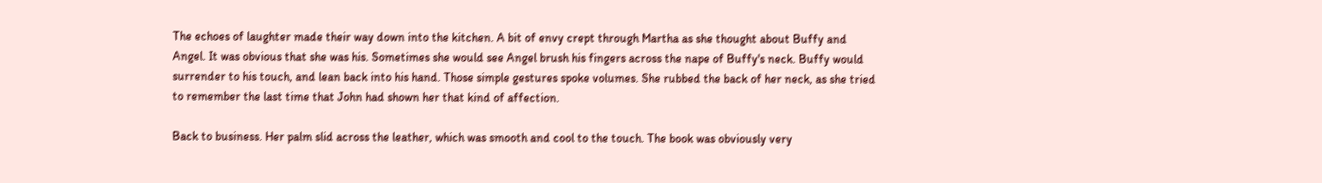The echoes of laughter made their way down into the kitchen. A bit of envy crept through Martha as she thought about Buffy and Angel. It was obvious that she was his. Sometimes she would see Angel brush his fingers across the nape of Buffy's neck. Buffy would surrender to his touch, and lean back into his hand. Those simple gestures spoke volumes. She rubbed the back of her neck, as she tried to remember the last time that John had shown her that kind of affection.

Back to business. Her palm slid across the leather, which was smooth and cool to the touch. The book was obviously very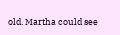old. Martha could see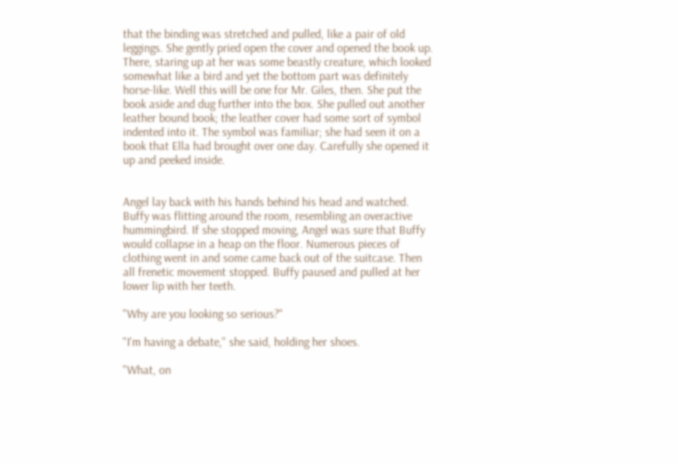that the binding was stretched and pulled, like a pair of old leggings. She gently pried open the cover and opened the book up. There, staring up at her was some beastly creature, which looked somewhat like a bird and yet the bottom part was definitely horse-like. Well this will be one for Mr. Giles, then. She put the book aside and dug further into the box. She pulled out another leather bound book; the leather cover had some sort of symbol indented into it. The symbol was familiar; she had seen it on a book that Ella had brought over one day. Carefully she opened it up and peeked inside.


Angel lay back with his hands behind his head and watched. Buffy was flitting around the room, resembling an overactive hummingbird. If she stopped moving, Angel was sure that Buffy would collapse in a heap on the floor. Numerous pieces of clothing went in and some came back out of the suitcase. Then all frenetic movement stopped. Buffy paused and pulled at her lower lip with her teeth.

"Why are you looking so serious?"

"I'm having a debate," she said, holding her shoes.

"What, on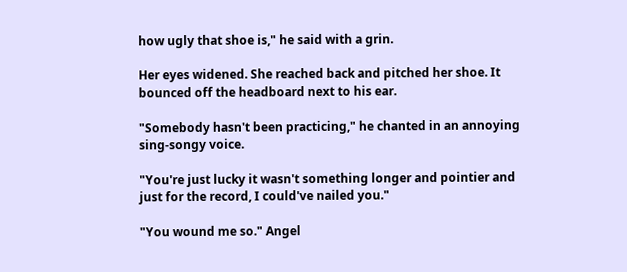how ugly that shoe is," he said with a grin.

Her eyes widened. She reached back and pitched her shoe. It bounced off the headboard next to his ear.

"Somebody hasn't been practicing," he chanted in an annoying sing-songy voice.

"You're just lucky it wasn't something longer and pointier and just for the record, I could've nailed you."

"You wound me so." Angel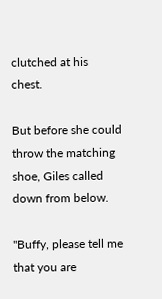clutched at his chest.

But before she could throw the matching shoe, Giles called down from below.

"Buffy, please tell me that you are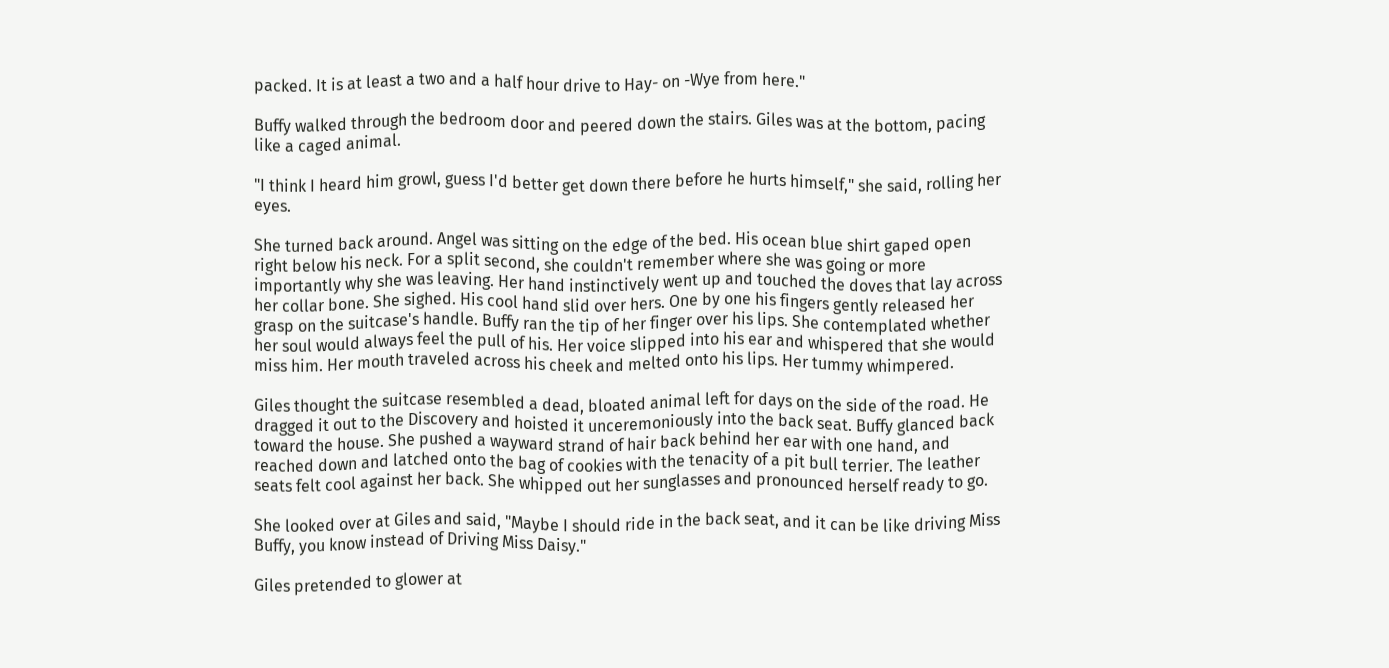packed. It is at least a two and a half hour drive to Hay- on -Wye from here."

Buffy walked through the bedroom door and peered down the stairs. Giles was at the bottom, pacing like a caged animal.

"I think I heard him growl, guess I'd better get down there before he hurts himself," she said, rolling her eyes.

She turned back around. Angel was sitting on the edge of the bed. His ocean blue shirt gaped open right below his neck. For a split second, she couldn't remember where she was going or more importantly why she was leaving. Her hand instinctively went up and touched the doves that lay across her collar bone. She sighed. His cool hand slid over hers. One by one his fingers gently released her grasp on the suitcase's handle. Buffy ran the tip of her finger over his lips. She contemplated whether her soul would always feel the pull of his. Her voice slipped into his ear and whispered that she would miss him. Her mouth traveled across his cheek and melted onto his lips. Her tummy whimpered.

Giles thought the suitcase resembled a dead, bloated animal left for days on the side of the road. He dragged it out to the Discovery and hoisted it unceremoniously into the back seat. Buffy glanced back toward the house. She pushed a wayward strand of hair back behind her ear with one hand, and reached down and latched onto the bag of cookies with the tenacity of a pit bull terrier. The leather seats felt cool against her back. She whipped out her sunglasses and pronounced herself ready to go.

She looked over at Giles and said, "Maybe I should ride in the back seat, and it can be like driving Miss Buffy, you know instead of Driving Miss Daisy."

Giles pretended to glower at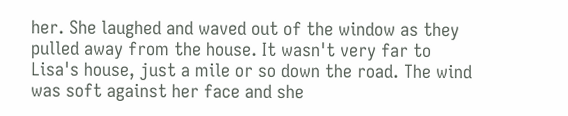her. She laughed and waved out of the window as they pulled away from the house. It wasn't very far to Lisa's house, just a mile or so down the road. The wind was soft against her face and she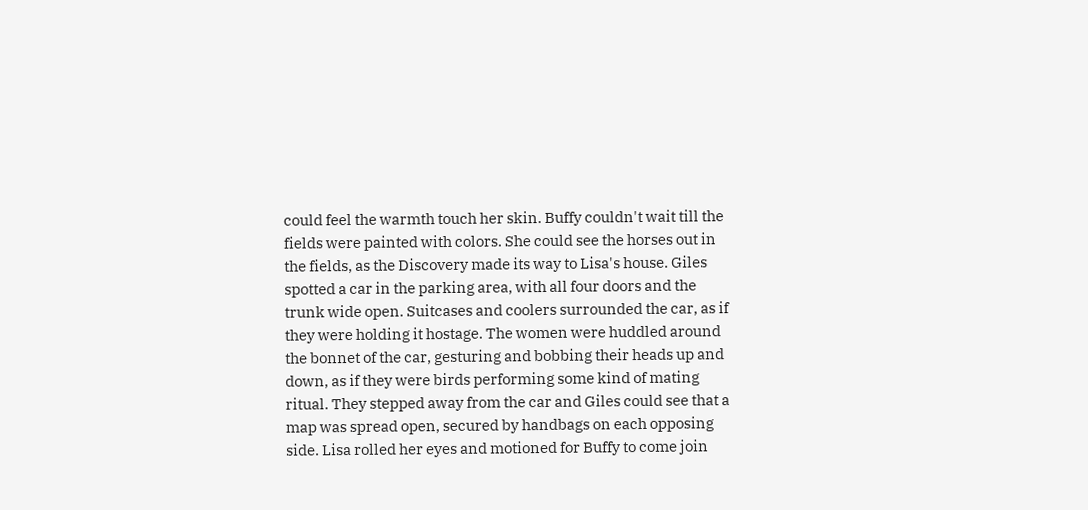could feel the warmth touch her skin. Buffy couldn't wait till the fields were painted with colors. She could see the horses out in the fields, as the Discovery made its way to Lisa's house. Giles spotted a car in the parking area, with all four doors and the trunk wide open. Suitcases and coolers surrounded the car, as if they were holding it hostage. The women were huddled around the bonnet of the car, gesturing and bobbing their heads up and down, as if they were birds performing some kind of mating ritual. They stepped away from the car and Giles could see that a map was spread open, secured by handbags on each opposing side. Lisa rolled her eyes and motioned for Buffy to come join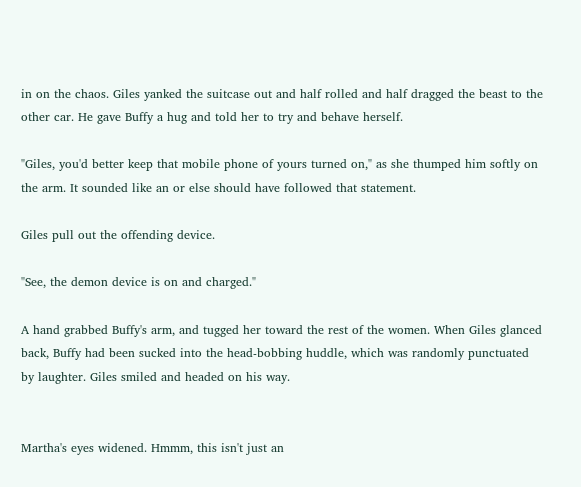in on the chaos. Giles yanked the suitcase out and half rolled and half dragged the beast to the other car. He gave Buffy a hug and told her to try and behave herself.

"Giles, you'd better keep that mobile phone of yours turned on," as she thumped him softly on the arm. It sounded like an or else should have followed that statement.

Giles pull out the offending device.

"See, the demon device is on and charged."

A hand grabbed Buffy's arm, and tugged her toward the rest of the women. When Giles glanced back, Buffy had been sucked into the head-bobbing huddle, which was randomly punctuated by laughter. Giles smiled and headed on his way.


Martha's eyes widened. Hmmm, this isn't just an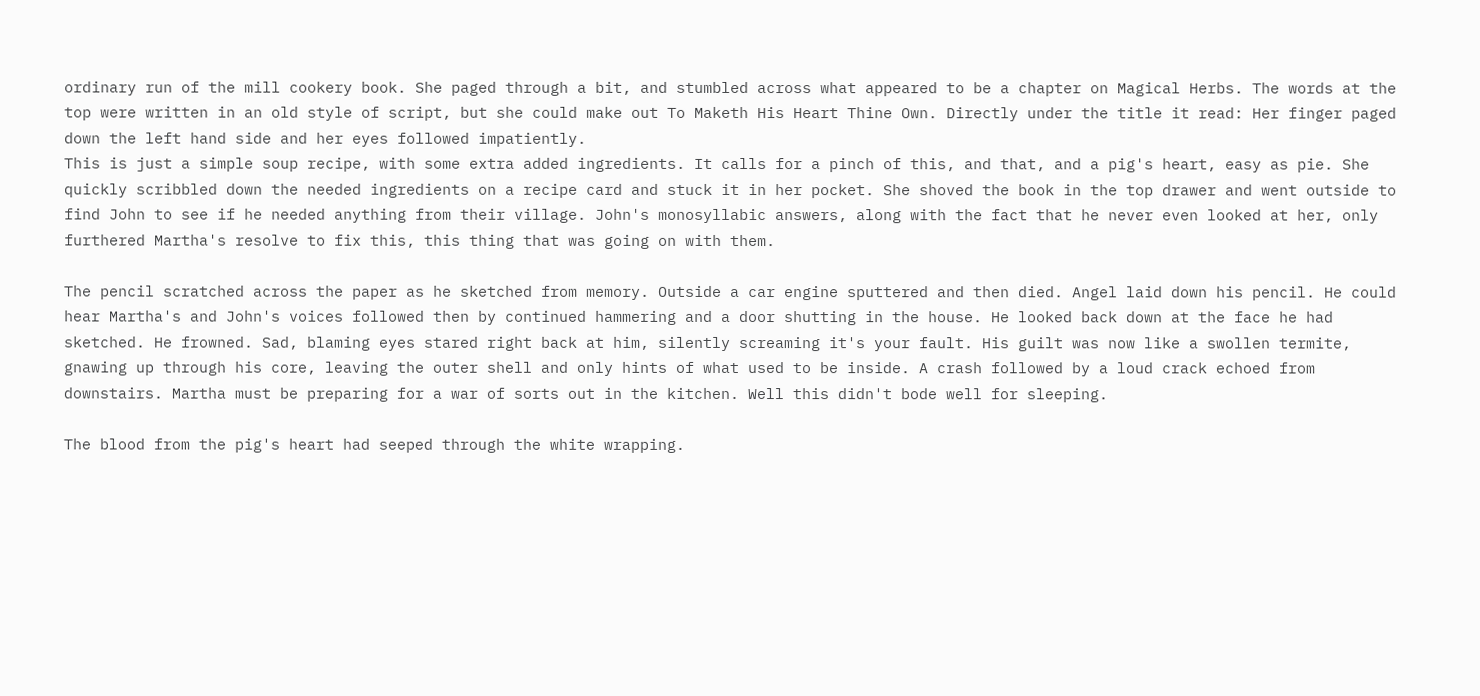ordinary run of the mill cookery book. She paged through a bit, and stumbled across what appeared to be a chapter on Magical Herbs. The words at the top were written in an old style of script, but she could make out To Maketh His Heart Thine Own. Directly under the title it read: Her finger paged down the left hand side and her eyes followed impatiently.
This is just a simple soup recipe, with some extra added ingredients. It calls for a pinch of this, and that, and a pig's heart, easy as pie. She quickly scribbled down the needed ingredients on a recipe card and stuck it in her pocket. She shoved the book in the top drawer and went outside to find John to see if he needed anything from their village. John's monosyllabic answers, along with the fact that he never even looked at her, only furthered Martha's resolve to fix this, this thing that was going on with them.

The pencil scratched across the paper as he sketched from memory. Outside a car engine sputtered and then died. Angel laid down his pencil. He could hear Martha's and John's voices followed then by continued hammering and a door shutting in the house. He looked back down at the face he had sketched. He frowned. Sad, blaming eyes stared right back at him, silently screaming it's your fault. His guilt was now like a swollen termite, gnawing up through his core, leaving the outer shell and only hints of what used to be inside. A crash followed by a loud crack echoed from downstairs. Martha must be preparing for a war of sorts out in the kitchen. Well this didn't bode well for sleeping.

The blood from the pig's heart had seeped through the white wrapping.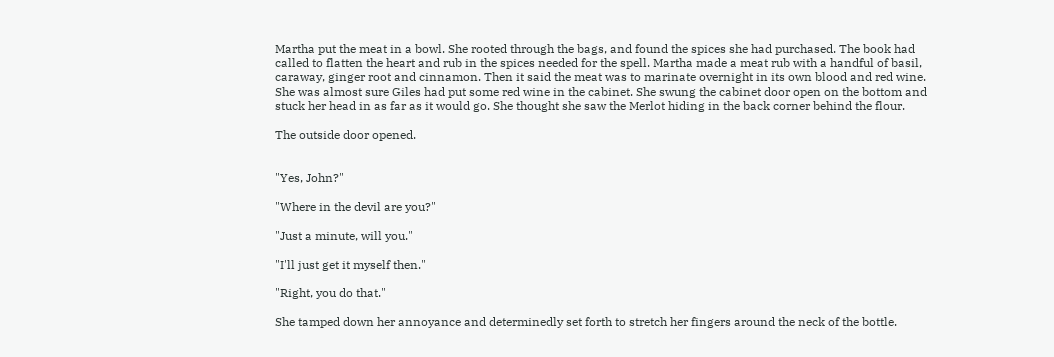Martha put the meat in a bowl. She rooted through the bags, and found the spices she had purchased. The book had called to flatten the heart and rub in the spices needed for the spell. Martha made a meat rub with a handful of basil, caraway, ginger root and cinnamon. Then it said the meat was to marinate overnight in its own blood and red wine. She was almost sure Giles had put some red wine in the cabinet. She swung the cabinet door open on the bottom and stuck her head in as far as it would go. She thought she saw the Merlot hiding in the back corner behind the flour.

The outside door opened.


"Yes, John?"

"Where in the devil are you?"

"Just a minute, will you."

"I'll just get it myself then."

"Right, you do that."

She tamped down her annoyance and determinedly set forth to stretch her fingers around the neck of the bottle.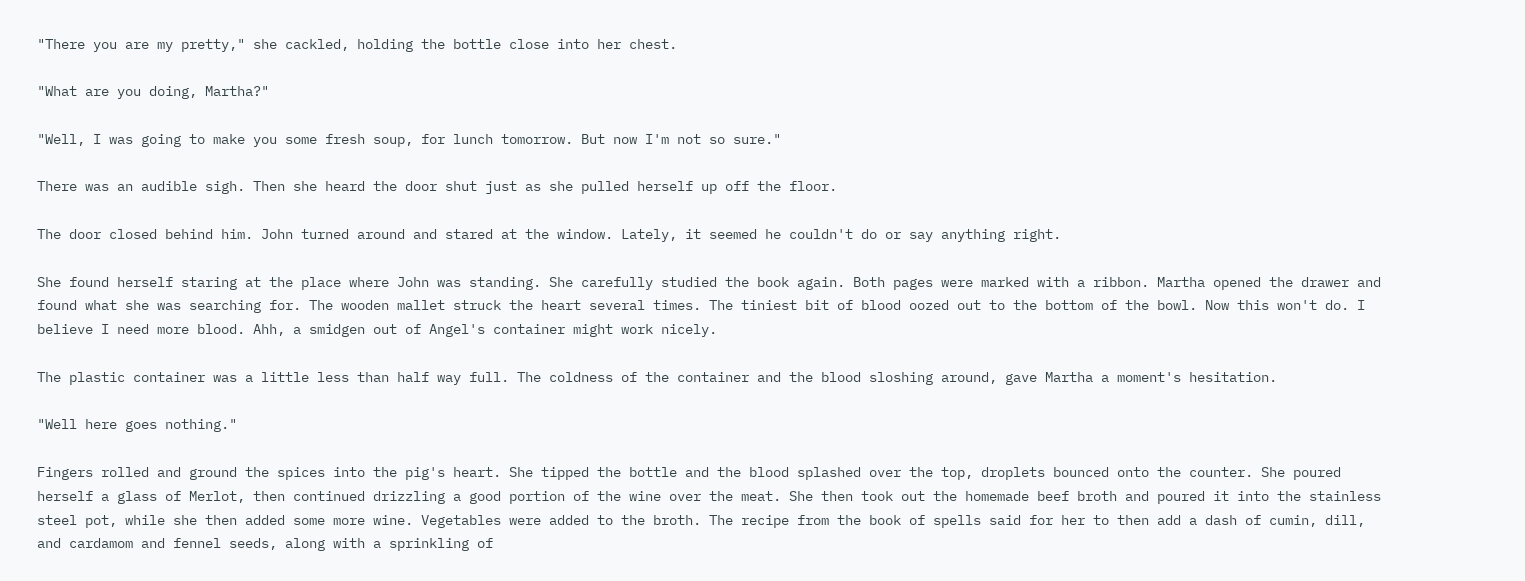"There you are my pretty," she cackled, holding the bottle close into her chest.

"What are you doing, Martha?"

"Well, I was going to make you some fresh soup, for lunch tomorrow. But now I'm not so sure."

There was an audible sigh. Then she heard the door shut just as she pulled herself up off the floor.

The door closed behind him. John turned around and stared at the window. Lately, it seemed he couldn't do or say anything right.

She found herself staring at the place where John was standing. She carefully studied the book again. Both pages were marked with a ribbon. Martha opened the drawer and found what she was searching for. The wooden mallet struck the heart several times. The tiniest bit of blood oozed out to the bottom of the bowl. Now this won't do. I believe I need more blood. Ahh, a smidgen out of Angel's container might work nicely.

The plastic container was a little less than half way full. The coldness of the container and the blood sloshing around, gave Martha a moment's hesitation.

"Well here goes nothing."

Fingers rolled and ground the spices into the pig's heart. She tipped the bottle and the blood splashed over the top, droplets bounced onto the counter. She poured herself a glass of Merlot, then continued drizzling a good portion of the wine over the meat. She then took out the homemade beef broth and poured it into the stainless steel pot, while she then added some more wine. Vegetables were added to the broth. The recipe from the book of spells said for her to then add a dash of cumin, dill, and cardamom and fennel seeds, along with a sprinkling of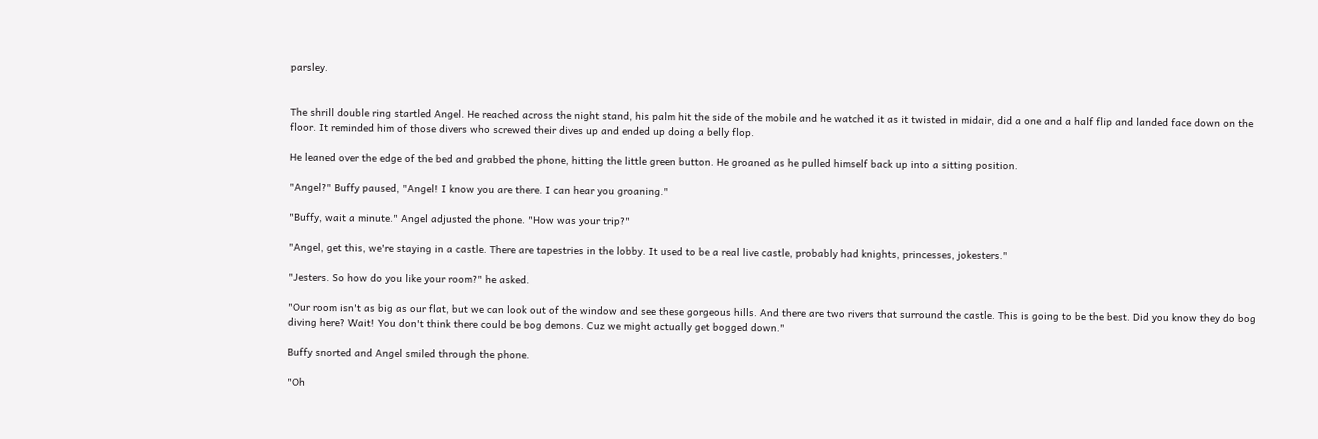parsley.


The shrill double ring startled Angel. He reached across the night stand, his palm hit the side of the mobile and he watched it as it twisted in midair, did a one and a half flip and landed face down on the floor. It reminded him of those divers who screwed their dives up and ended up doing a belly flop.

He leaned over the edge of the bed and grabbed the phone, hitting the little green button. He groaned as he pulled himself back up into a sitting position.

"Angel?" Buffy paused, "Angel! I know you are there. I can hear you groaning."

"Buffy, wait a minute." Angel adjusted the phone. "How was your trip?"

"Angel, get this, we're staying in a castle. There are tapestries in the lobby. It used to be a real live castle, probably had knights, princesses, jokesters."

"Jesters. So how do you like your room?" he asked.

"Our room isn't as big as our flat, but we can look out of the window and see these gorgeous hills. And there are two rivers that surround the castle. This is going to be the best. Did you know they do bog diving here? Wait! You don't think there could be bog demons. Cuz we might actually get bogged down."

Buffy snorted and Angel smiled through the phone.

"Oh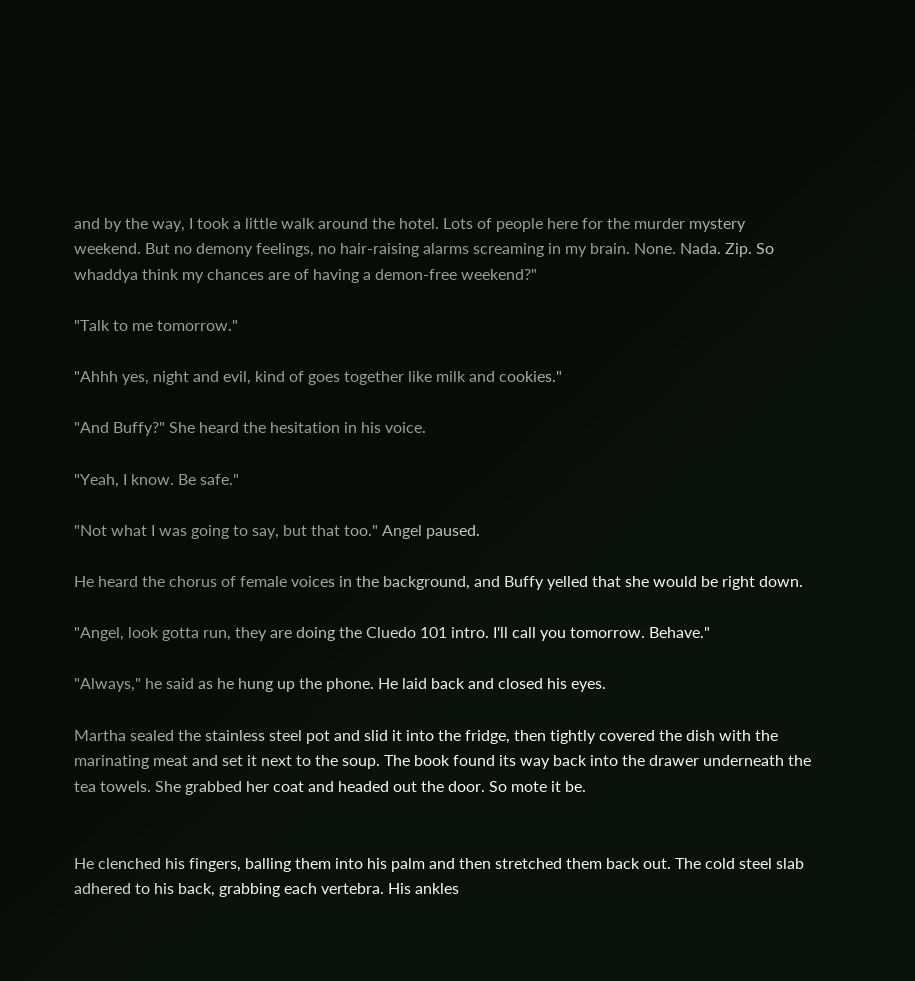and by the way, I took a little walk around the hotel. Lots of people here for the murder mystery weekend. But no demony feelings, no hair-raising alarms screaming in my brain. None. Nada. Zip. So whaddya think my chances are of having a demon-free weekend?"

"Talk to me tomorrow."

"Ahhh yes, night and evil, kind of goes together like milk and cookies."

"And Buffy?" She heard the hesitation in his voice.

"Yeah, I know. Be safe."

"Not what I was going to say, but that too." Angel paused.

He heard the chorus of female voices in the background, and Buffy yelled that she would be right down.

"Angel, look gotta run, they are doing the Cluedo 101 intro. I'll call you tomorrow. Behave."

"Always," he said as he hung up the phone. He laid back and closed his eyes.

Martha sealed the stainless steel pot and slid it into the fridge, then tightly covered the dish with the marinating meat and set it next to the soup. The book found its way back into the drawer underneath the tea towels. She grabbed her coat and headed out the door. So mote it be.


He clenched his fingers, balling them into his palm and then stretched them back out. The cold steel slab adhered to his back, grabbing each vertebra. His ankles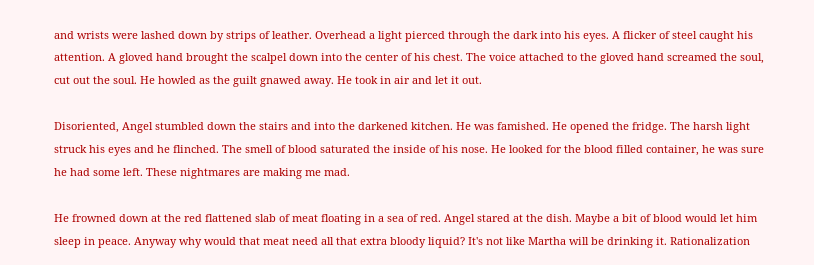and wrists were lashed down by strips of leather. Overhead a light pierced through the dark into his eyes. A flicker of steel caught his attention. A gloved hand brought the scalpel down into the center of his chest. The voice attached to the gloved hand screamed the soul, cut out the soul. He howled as the guilt gnawed away. He took in air and let it out.

Disoriented, Angel stumbled down the stairs and into the darkened kitchen. He was famished. He opened the fridge. The harsh light struck his eyes and he flinched. The smell of blood saturated the inside of his nose. He looked for the blood filled container, he was sure he had some left. These nightmares are making me mad.

He frowned down at the red flattened slab of meat floating in a sea of red. Angel stared at the dish. Maybe a bit of blood would let him sleep in peace. Anyway why would that meat need all that extra bloody liquid? It's not like Martha will be drinking it. Rationalization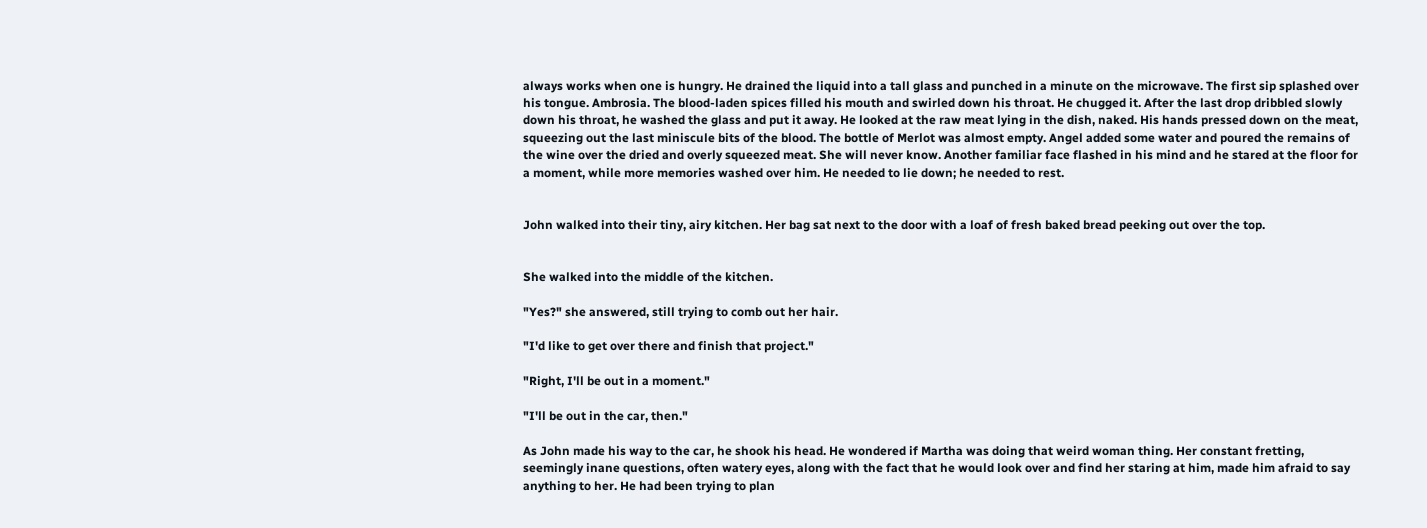always works when one is hungry. He drained the liquid into a tall glass and punched in a minute on the microwave. The first sip splashed over his tongue. Ambrosia. The blood-laden spices filled his mouth and swirled down his throat. He chugged it. After the last drop dribbled slowly down his throat, he washed the glass and put it away. He looked at the raw meat lying in the dish, naked. His hands pressed down on the meat, squeezing out the last miniscule bits of the blood. The bottle of Merlot was almost empty. Angel added some water and poured the remains of the wine over the dried and overly squeezed meat. She will never know. Another familiar face flashed in his mind and he stared at the floor for a moment, while more memories washed over him. He needed to lie down; he needed to rest.


John walked into their tiny, airy kitchen. Her bag sat next to the door with a loaf of fresh baked bread peeking out over the top.


She walked into the middle of the kitchen.

"Yes?" she answered, still trying to comb out her hair.

"I'd like to get over there and finish that project."

"Right, I'll be out in a moment."

"I'll be out in the car, then."

As John made his way to the car, he shook his head. He wondered if Martha was doing that weird woman thing. Her constant fretting, seemingly inane questions, often watery eyes, along with the fact that he would look over and find her staring at him, made him afraid to say anything to her. He had been trying to plan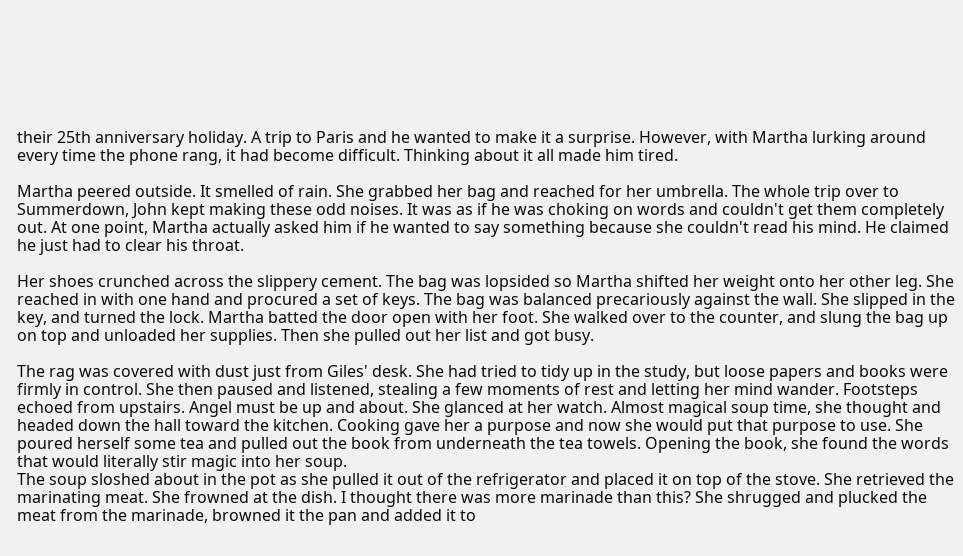their 25th anniversary holiday. A trip to Paris and he wanted to make it a surprise. However, with Martha lurking around every time the phone rang, it had become difficult. Thinking about it all made him tired.

Martha peered outside. It smelled of rain. She grabbed her bag and reached for her umbrella. The whole trip over to Summerdown, John kept making these odd noises. It was as if he was choking on words and couldn't get them completely out. At one point, Martha actually asked him if he wanted to say something because she couldn't read his mind. He claimed he just had to clear his throat.

Her shoes crunched across the slippery cement. The bag was lopsided so Martha shifted her weight onto her other leg. She reached in with one hand and procured a set of keys. The bag was balanced precariously against the wall. She slipped in the key, and turned the lock. Martha batted the door open with her foot. She walked over to the counter, and slung the bag up on top and unloaded her supplies. Then she pulled out her list and got busy.

The rag was covered with dust just from Giles' desk. She had tried to tidy up in the study, but loose papers and books were firmly in control. She then paused and listened, stealing a few moments of rest and letting her mind wander. Footsteps echoed from upstairs. Angel must be up and about. She glanced at her watch. Almost magical soup time, she thought and headed down the hall toward the kitchen. Cooking gave her a purpose and now she would put that purpose to use. She poured herself some tea and pulled out the book from underneath the tea towels. Opening the book, she found the words that would literally stir magic into her soup.
The soup sloshed about in the pot as she pulled it out of the refrigerator and placed it on top of the stove. She retrieved the marinating meat. She frowned at the dish. I thought there was more marinade than this? She shrugged and plucked the meat from the marinade, browned it the pan and added it to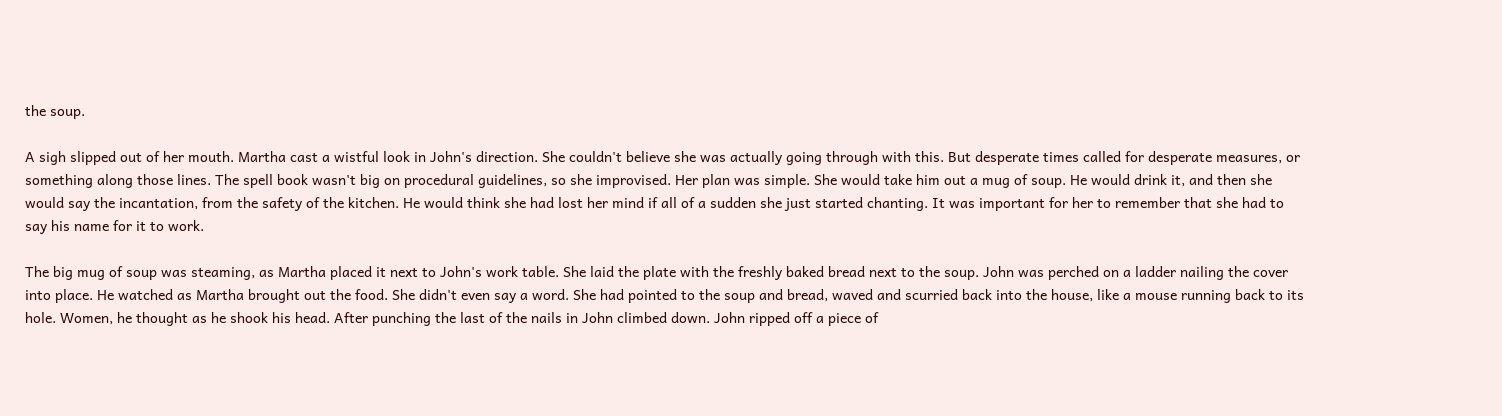the soup.

A sigh slipped out of her mouth. Martha cast a wistful look in John's direction. She couldn't believe she was actually going through with this. But desperate times called for desperate measures, or something along those lines. The spell book wasn't big on procedural guidelines, so she improvised. Her plan was simple. She would take him out a mug of soup. He would drink it, and then she would say the incantation, from the safety of the kitchen. He would think she had lost her mind if all of a sudden she just started chanting. It was important for her to remember that she had to say his name for it to work.

The big mug of soup was steaming, as Martha placed it next to John's work table. She laid the plate with the freshly baked bread next to the soup. John was perched on a ladder nailing the cover into place. He watched as Martha brought out the food. She didn't even say a word. She had pointed to the soup and bread, waved and scurried back into the house, like a mouse running back to its hole. Women, he thought as he shook his head. After punching the last of the nails in John climbed down. John ripped off a piece of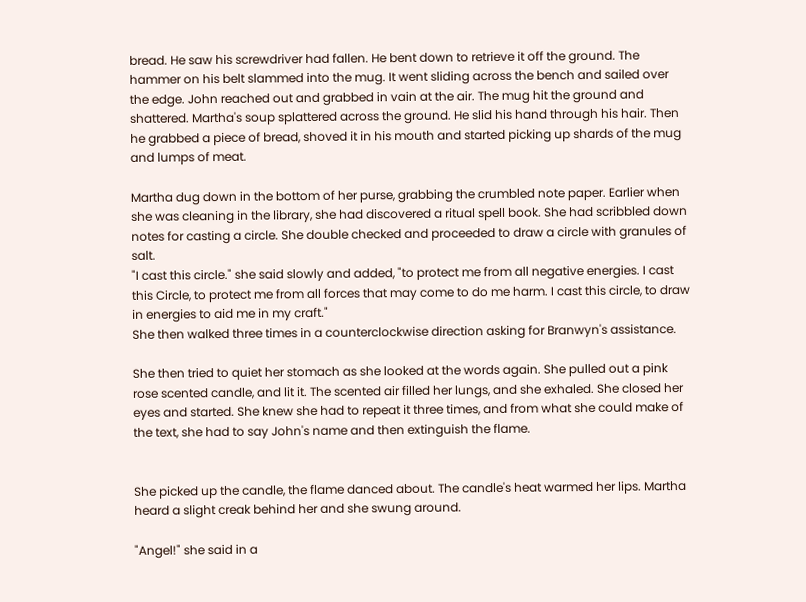bread. He saw his screwdriver had fallen. He bent down to retrieve it off the ground. The hammer on his belt slammed into the mug. It went sliding across the bench and sailed over the edge. John reached out and grabbed in vain at the air. The mug hit the ground and shattered. Martha's soup splattered across the ground. He slid his hand through his hair. Then he grabbed a piece of bread, shoved it in his mouth and started picking up shards of the mug and lumps of meat.

Martha dug down in the bottom of her purse, grabbing the crumbled note paper. Earlier when she was cleaning in the library, she had discovered a ritual spell book. She had scribbled down notes for casting a circle. She double checked and proceeded to draw a circle with granules of salt.
"I cast this circle." she said slowly and added, "to protect me from all negative energies. I cast this Circle, to protect me from all forces that may come to do me harm. I cast this circle, to draw in energies to aid me in my craft."
She then walked three times in a counterclockwise direction asking for Branwyn's assistance.

She then tried to quiet her stomach as she looked at the words again. She pulled out a pink rose scented candle, and lit it. The scented air filled her lungs, and she exhaled. She closed her eyes and started. She knew she had to repeat it three times, and from what she could make of the text, she had to say John's name and then extinguish the flame.


She picked up the candle, the flame danced about. The candle's heat warmed her lips. Martha heard a slight creak behind her and she swung around.

"Angel!" she said in a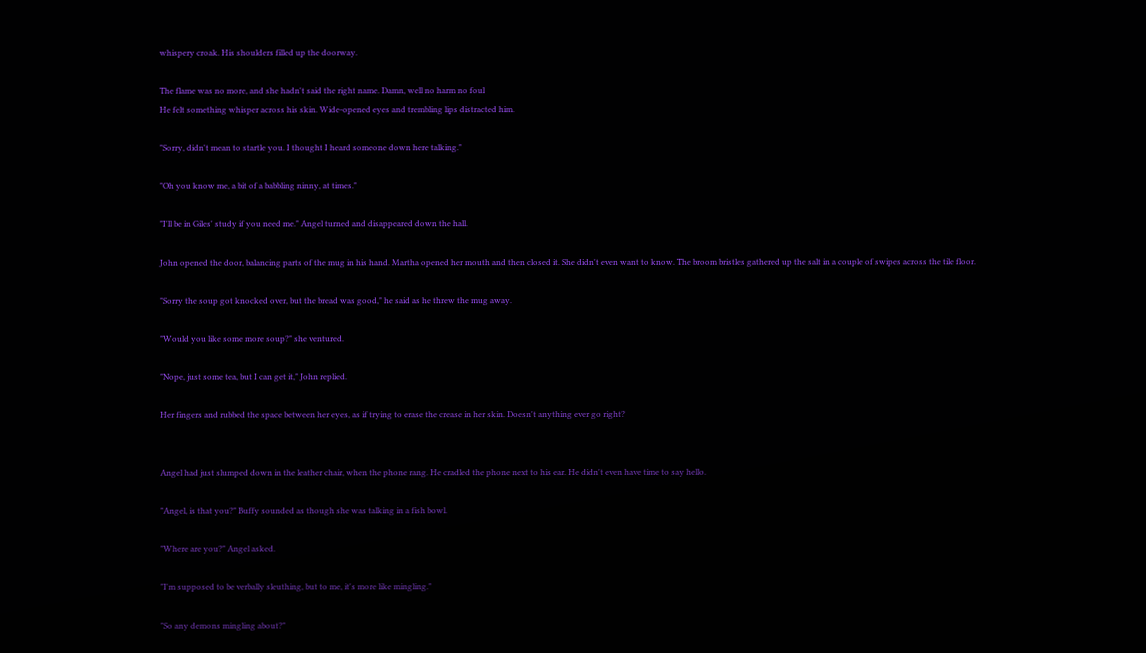whispery croak. His shoulders filled up the doorway.

The flame was no more, and she hadn't said the right name. Damn, well no harm no foul
He felt something whisper across his skin. Wide-opened eyes and trembling lips distracted him.

"Sorry, didn't mean to startle you. I thought I heard someone down here talking."

"Oh you know me, a bit of a babbling ninny, at times."

"I'll be in Giles' study if you need me." Angel turned and disappeared down the hall.

John opened the door, balancing parts of the mug in his hand. Martha opened her mouth and then closed it. She didn't even want to know. The broom bristles gathered up the salt in a couple of swipes across the tile floor.

"Sorry the soup got knocked over, but the bread was good," he said as he threw the mug away.

"Would you like some more soup?" she ventured.

"Nope, just some tea, but I can get it," John replied.

Her fingers and rubbed the space between her eyes, as if trying to erase the crease in her skin. Doesn't anything ever go right?


Angel had just slumped down in the leather chair, when the phone rang. He cradled the phone next to his ear. He didn't even have time to say hello.

"Angel, is that you?" Buffy sounded as though she was talking in a fish bowl.

"Where are you?" Angel asked.

"I'm supposed to be verbally sleuthing, but to me, it's more like mingling."

"So any demons mingling about?"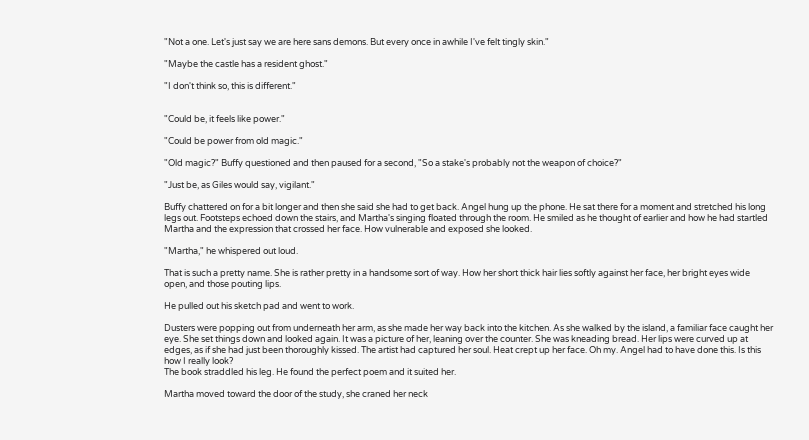"Not a one. Let's just say we are here sans demons. But every once in awhile I've felt tingly skin."

"Maybe the castle has a resident ghost."

"I don't think so, this is different."


"Could be, it feels like power."

"Could be power from old magic."

"Old magic?" Buffy questioned and then paused for a second, "So a stake's probably not the weapon of choice?"

"Just be, as Giles would say, vigilant."

Buffy chattered on for a bit longer and then she said she had to get back. Angel hung up the phone. He sat there for a moment and stretched his long legs out. Footsteps echoed down the stairs, and Martha's singing floated through the room. He smiled as he thought of earlier and how he had startled Martha and the expression that crossed her face. How vulnerable and exposed she looked.

"Martha," he whispered out loud.

That is such a pretty name. She is rather pretty in a handsome sort of way. How her short thick hair lies softly against her face, her bright eyes wide open, and those pouting lips.

He pulled out his sketch pad and went to work.

Dusters were popping out from underneath her arm, as she made her way back into the kitchen. As she walked by the island, a familiar face caught her eye. She set things down and looked again. It was a picture of her, leaning over the counter. She was kneading bread. Her lips were curved up at edges, as if she had just been thoroughly kissed. The artist had captured her soul. Heat crept up her face. Oh my. Angel had to have done this. Is this how I really look?
The book straddled his leg. He found the perfect poem and it suited her.

Martha moved toward the door of the study, she craned her neck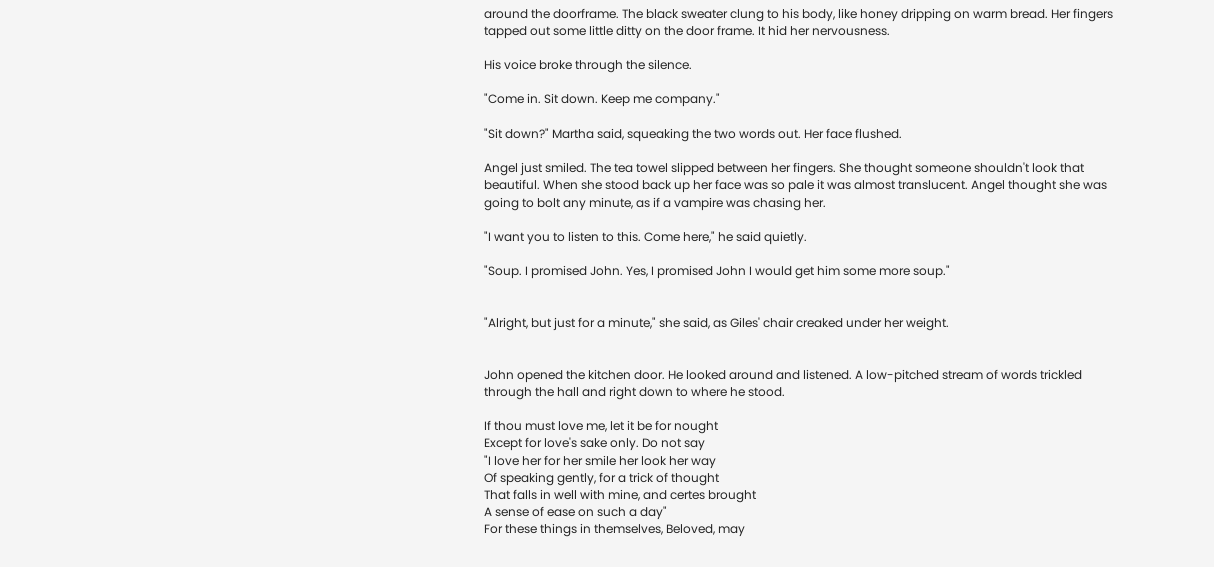around the doorframe. The black sweater clung to his body, like honey dripping on warm bread. Her fingers tapped out some little ditty on the door frame. It hid her nervousness.

His voice broke through the silence.

"Come in. Sit down. Keep me company."

"Sit down?" Martha said, squeaking the two words out. Her face flushed.

Angel just smiled. The tea towel slipped between her fingers. She thought someone shouldn't look that beautiful. When she stood back up her face was so pale it was almost translucent. Angel thought she was going to bolt any minute, as if a vampire was chasing her.

"I want you to listen to this. Come here," he said quietly.

"Soup. I promised John. Yes, I promised John I would get him some more soup."


"Alright, but just for a minute," she said, as Giles' chair creaked under her weight.


John opened the kitchen door. He looked around and listened. A low-pitched stream of words trickled through the hall and right down to where he stood.

If thou must love me, let it be for nought
Except for love's sake only. Do not say
"I love her for her smile her look her way
Of speaking gently, for a trick of thought
That falls in well with mine, and certes brought
A sense of ease on such a day"
For these things in themselves, Beloved, may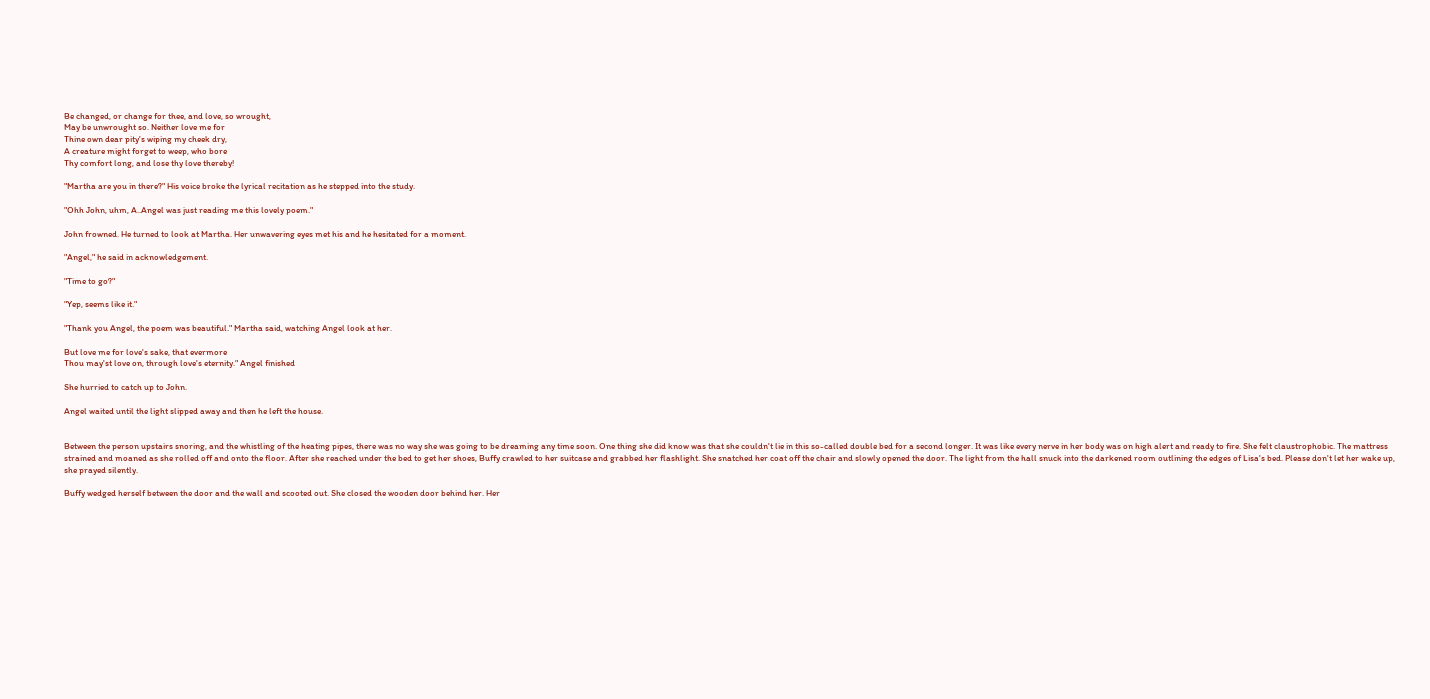Be changed, or change for thee, and love, so wrought,
May be unwrought so. Neither love me for
Thine own dear pity's wiping my cheek dry,
A creature might forget to weep, who bore
Thy comfort long, and lose thy love thereby!

"Martha are you in there?" His voice broke the lyrical recitation as he stepped into the study.

"Ohh John, uhm, A..Angel was just reading me this lovely poem."

John frowned. He turned to look at Martha. Her unwavering eyes met his and he hesitated for a moment.

"Angel," he said in acknowledgement.

"Time to go?"

"Yep, seems like it."

"Thank you Angel, the poem was beautiful." Martha said, watching Angel look at her.

But love me for love's sake, that evermore
Thou may'st love on, through love's eternity." Angel finished

She hurried to catch up to John.

Angel waited until the light slipped away and then he left the house.


Between the person upstairs snoring, and the whistling of the heating pipes, there was no way she was going to be dreaming any time soon. One thing she did know was that she couldn't lie in this so-called double bed for a second longer. It was like every nerve in her body was on high alert and ready to fire. She felt claustrophobic. The mattress strained and moaned as she rolled off and onto the floor. After she reached under the bed to get her shoes, Buffy crawled to her suitcase and grabbed her flashlight. She snatched her coat off the chair and slowly opened the door. The light from the hall snuck into the darkened room outlining the edges of Lisa's bed. Please don't let her wake up, she prayed silently.

Buffy wedged herself between the door and the wall and scooted out. She closed the wooden door behind her. Her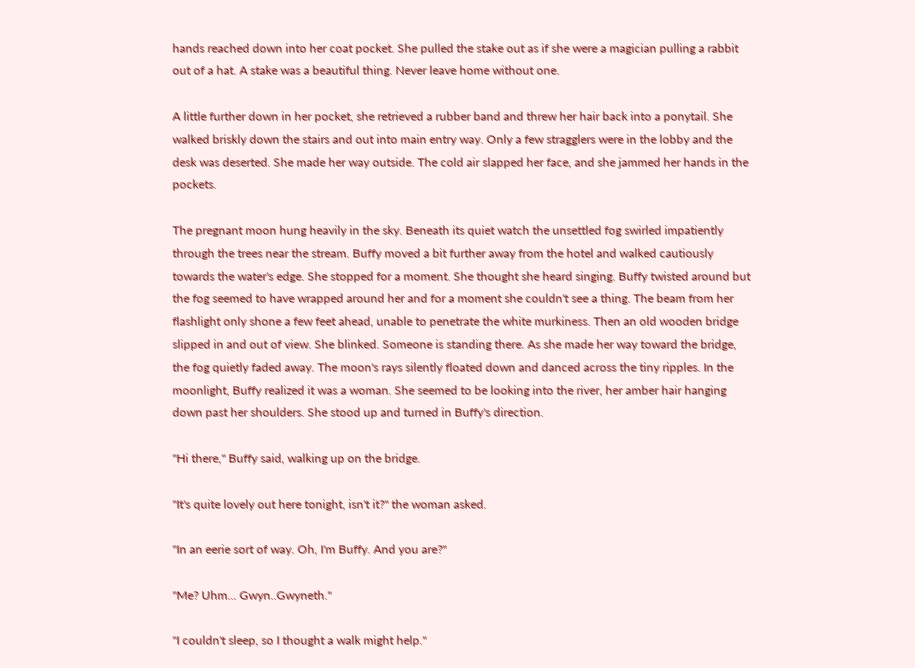hands reached down into her coat pocket. She pulled the stake out as if she were a magician pulling a rabbit out of a hat. A stake was a beautiful thing. Never leave home without one.

A little further down in her pocket, she retrieved a rubber band and threw her hair back into a ponytail. She walked briskly down the stairs and out into main entry way. Only a few stragglers were in the lobby and the desk was deserted. She made her way outside. The cold air slapped her face, and she jammed her hands in the pockets.

The pregnant moon hung heavily in the sky. Beneath its quiet watch the unsettled fog swirled impatiently through the trees near the stream. Buffy moved a bit further away from the hotel and walked cautiously towards the water's edge. She stopped for a moment. She thought she heard singing. Buffy twisted around but the fog seemed to have wrapped around her and for a moment she couldn't see a thing. The beam from her flashlight only shone a few feet ahead, unable to penetrate the white murkiness. Then an old wooden bridge slipped in and out of view. She blinked. Someone is standing there. As she made her way toward the bridge, the fog quietly faded away. The moon's rays silently floated down and danced across the tiny ripples. In the moonlight, Buffy realized it was a woman. She seemed to be looking into the river, her amber hair hanging down past her shoulders. She stood up and turned in Buffy's direction.

"Hi there," Buffy said, walking up on the bridge.

"It's quite lovely out here tonight, isn't it?" the woman asked.

"In an eerie sort of way. Oh, I'm Buffy. And you are?"

"Me? Uhm... Gwyn..Gwyneth."

"I couldn't sleep, so I thought a walk might help."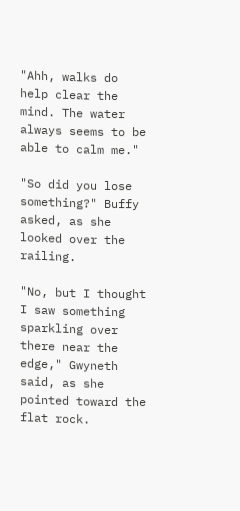"Ahh, walks do help clear the mind. The water always seems to be able to calm me."

"So did you lose something?" Buffy asked, as she looked over the railing.

"No, but I thought I saw something sparkling over there near the edge," Gwyneth said, as she pointed toward the flat rock.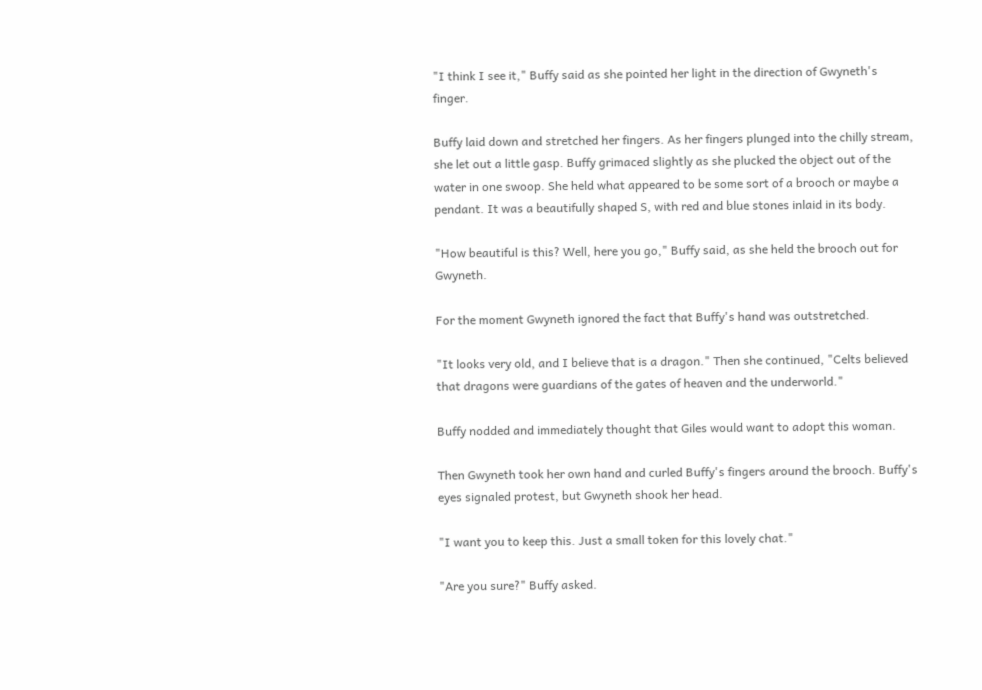"I think I see it," Buffy said as she pointed her light in the direction of Gwyneth's finger.

Buffy laid down and stretched her fingers. As her fingers plunged into the chilly stream, she let out a little gasp. Buffy grimaced slightly as she plucked the object out of the water in one swoop. She held what appeared to be some sort of a brooch or maybe a pendant. It was a beautifully shaped S, with red and blue stones inlaid in its body.

"How beautiful is this? Well, here you go," Buffy said, as she held the brooch out for Gwyneth.

For the moment Gwyneth ignored the fact that Buffy's hand was outstretched.

"It looks very old, and I believe that is a dragon." Then she continued, "Celts believed that dragons were guardians of the gates of heaven and the underworld."

Buffy nodded and immediately thought that Giles would want to adopt this woman.

Then Gwyneth took her own hand and curled Buffy's fingers around the brooch. Buffy's eyes signaled protest, but Gwyneth shook her head.

"I want you to keep this. Just a small token for this lovely chat."

"Are you sure?" Buffy asked.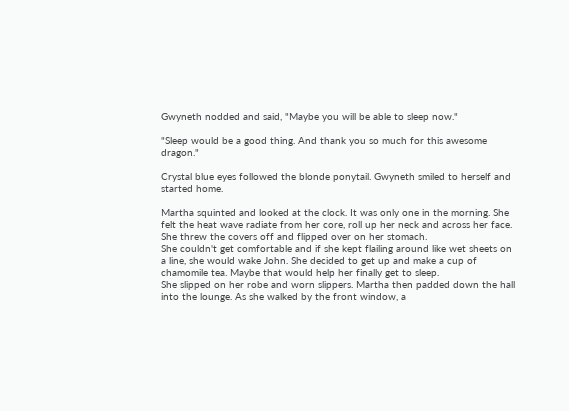Gwyneth nodded and said, "Maybe you will be able to sleep now."

"Sleep would be a good thing. And thank you so much for this awesome dragon."

Crystal blue eyes followed the blonde ponytail. Gwyneth smiled to herself and started home.

Martha squinted and looked at the clock. It was only one in the morning. She felt the heat wave radiate from her core, roll up her neck and across her face. She threw the covers off and flipped over on her stomach.
She couldn't get comfortable and if she kept flailing around like wet sheets on a line, she would wake John. She decided to get up and make a cup of chamomile tea. Maybe that would help her finally get to sleep.
She slipped on her robe and worn slippers. Martha then padded down the hall into the lounge. As she walked by the front window, a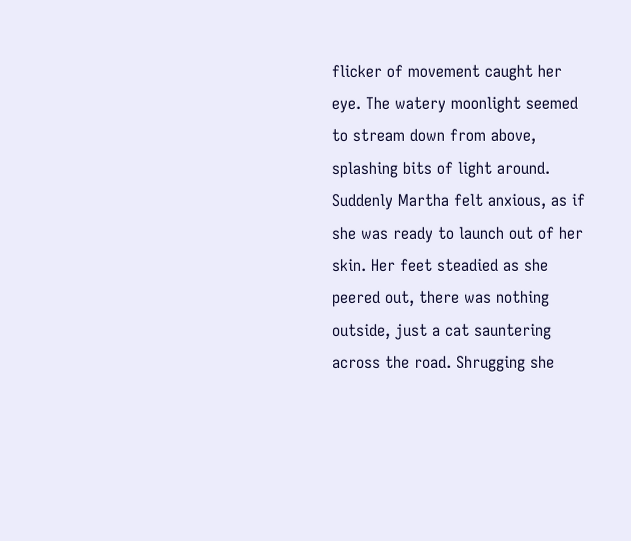flicker of movement caught her eye. The watery moonlight seemed to stream down from above, splashing bits of light around. Suddenly Martha felt anxious, as if she was ready to launch out of her skin. Her feet steadied as she peered out, there was nothing outside, just a cat sauntering across the road. Shrugging she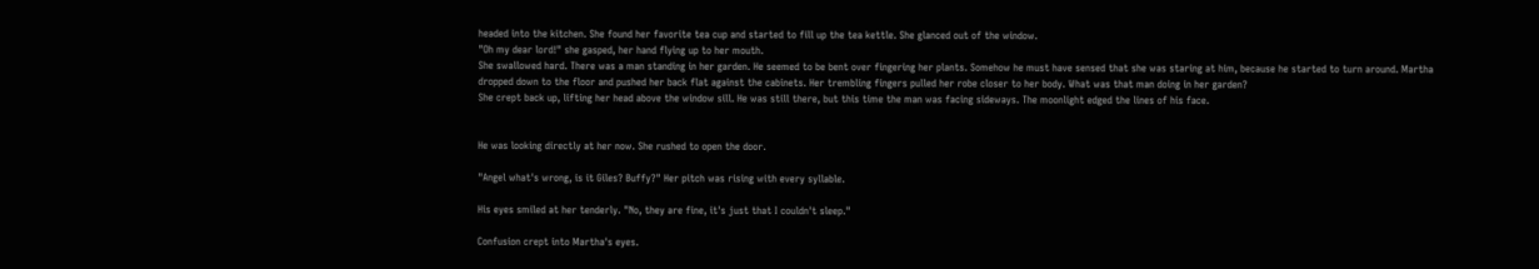headed into the kitchen. She found her favorite tea cup and started to fill up the tea kettle. She glanced out of the window.
"Oh my dear lord!" she gasped, her hand flying up to her mouth.
She swallowed hard. There was a man standing in her garden. He seemed to be bent over fingering her plants. Somehow he must have sensed that she was staring at him, because he started to turn around. Martha dropped down to the floor and pushed her back flat against the cabinets. Her trembling fingers pulled her robe closer to her body. What was that man doing in her garden?
She crept back up, lifting her head above the window sill. He was still there, but this time the man was facing sideways. The moonlight edged the lines of his face.


He was looking directly at her now. She rushed to open the door.

"Angel what's wrong, is it Giles? Buffy?" Her pitch was rising with every syllable.

His eyes smiled at her tenderly. "No, they are fine, it's just that I couldn't sleep."

Confusion crept into Martha's eyes.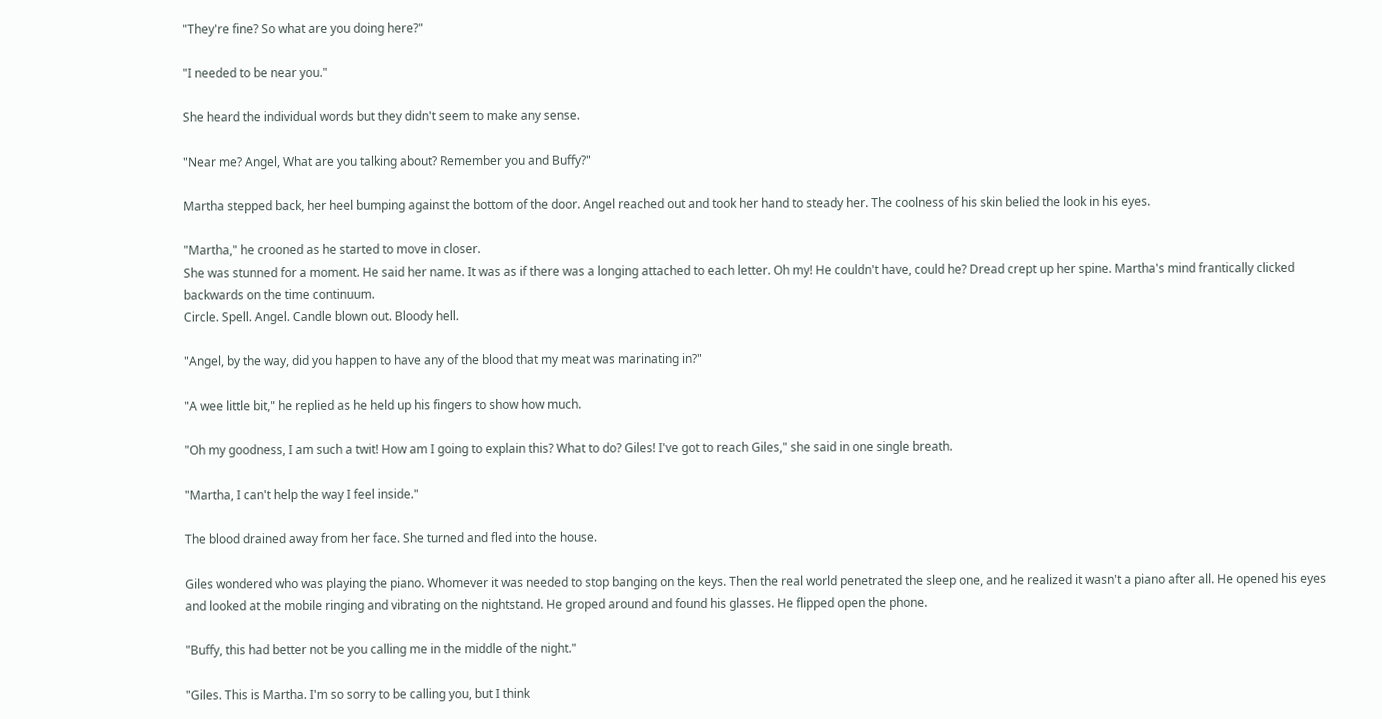"They're fine? So what are you doing here?"

"I needed to be near you."

She heard the individual words but they didn't seem to make any sense.

"Near me? Angel, What are you talking about? Remember you and Buffy?"

Martha stepped back, her heel bumping against the bottom of the door. Angel reached out and took her hand to steady her. The coolness of his skin belied the look in his eyes.

"Martha," he crooned as he started to move in closer.
She was stunned for a moment. He said her name. It was as if there was a longing attached to each letter. Oh my! He couldn't have, could he? Dread crept up her spine. Martha's mind frantically clicked backwards on the time continuum.
Circle. Spell. Angel. Candle blown out. Bloody hell.

"Angel, by the way, did you happen to have any of the blood that my meat was marinating in?"

"A wee little bit," he replied as he held up his fingers to show how much.

"Oh my goodness, I am such a twit! How am I going to explain this? What to do? Giles! I've got to reach Giles," she said in one single breath.

"Martha, I can't help the way I feel inside."

The blood drained away from her face. She turned and fled into the house.

Giles wondered who was playing the piano. Whomever it was needed to stop banging on the keys. Then the real world penetrated the sleep one, and he realized it wasn't a piano after all. He opened his eyes and looked at the mobile ringing and vibrating on the nightstand. He groped around and found his glasses. He flipped open the phone.

"Buffy, this had better not be you calling me in the middle of the night."

"Giles. This is Martha. I'm so sorry to be calling you, but I think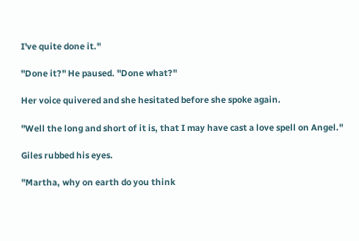I've quite done it."

"Done it?" He paused. "Done what?"

Her voice quivered and she hesitated before she spoke again.

"Well the long and short of it is, that I may have cast a love spell on Angel."

Giles rubbed his eyes.

"Martha, why on earth do you think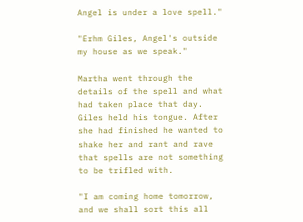Angel is under a love spell."

"Erhm Giles, Angel's outside my house as we speak."

Martha went through the details of the spell and what had taken place that day. Giles held his tongue. After she had finished he wanted to shake her and rant and rave that spells are not something to be trifled with.

"I am coming home tomorrow, and we shall sort this all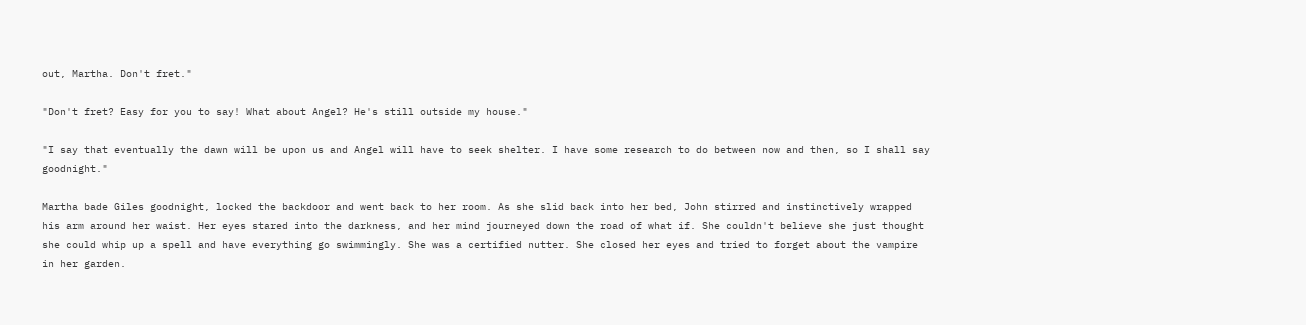out, Martha. Don't fret."

"Don't fret? Easy for you to say! What about Angel? He's still outside my house."

"I say that eventually the dawn will be upon us and Angel will have to seek shelter. I have some research to do between now and then, so I shall say goodnight."

Martha bade Giles goodnight, locked the backdoor and went back to her room. As she slid back into her bed, John stirred and instinctively wrapped his arm around her waist. Her eyes stared into the darkness, and her mind journeyed down the road of what if. She couldn't believe she just thought she could whip up a spell and have everything go swimmingly. She was a certified nutter. She closed her eyes and tried to forget about the vampire in her garden.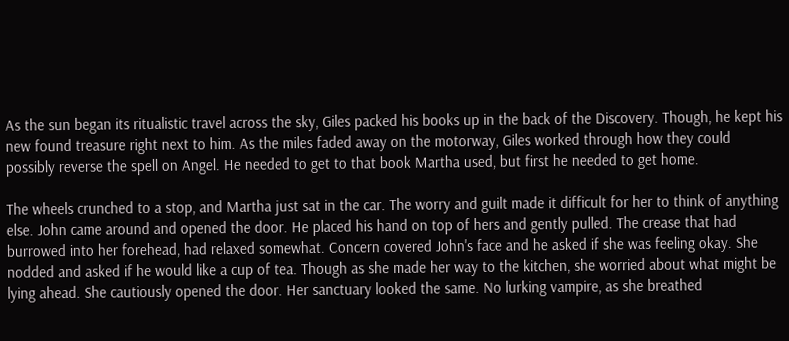As the sun began its ritualistic travel across the sky, Giles packed his books up in the back of the Discovery. Though, he kept his new found treasure right next to him. As the miles faded away on the motorway, Giles worked through how they could possibly reverse the spell on Angel. He needed to get to that book Martha used, but first he needed to get home.

The wheels crunched to a stop, and Martha just sat in the car. The worry and guilt made it difficult for her to think of anything else. John came around and opened the door. He placed his hand on top of hers and gently pulled. The crease that had burrowed into her forehead, had relaxed somewhat. Concern covered John's face and he asked if she was feeling okay. She nodded and asked if he would like a cup of tea. Though as she made her way to the kitchen, she worried about what might be lying ahead. She cautiously opened the door. Her sanctuary looked the same. No lurking vampire, as she breathed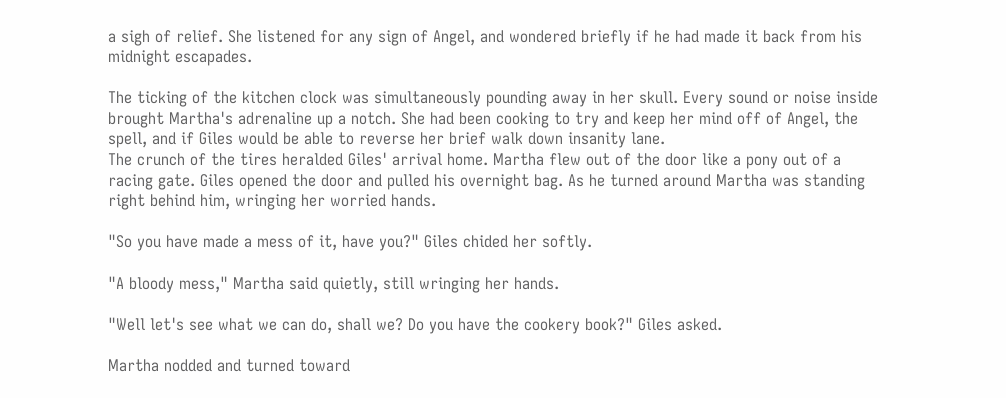a sigh of relief. She listened for any sign of Angel, and wondered briefly if he had made it back from his midnight escapades.

The ticking of the kitchen clock was simultaneously pounding away in her skull. Every sound or noise inside brought Martha's adrenaline up a notch. She had been cooking to try and keep her mind off of Angel, the spell, and if Giles would be able to reverse her brief walk down insanity lane.
The crunch of the tires heralded Giles' arrival home. Martha flew out of the door like a pony out of a racing gate. Giles opened the door and pulled his overnight bag. As he turned around Martha was standing right behind him, wringing her worried hands.

"So you have made a mess of it, have you?" Giles chided her softly.

"A bloody mess," Martha said quietly, still wringing her hands.

"Well let's see what we can do, shall we? Do you have the cookery book?" Giles asked.

Martha nodded and turned toward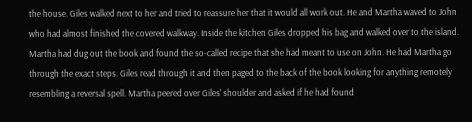the house. Giles walked next to her and tried to reassure her that it would all work out. He and Martha waved to John who had almost finished the covered walkway. Inside the kitchen Giles dropped his bag and walked over to the island. Martha had dug out the book and found the so-called recipe that she had meant to use on John. He had Martha go through the exact steps. Giles read through it and then paged to the back of the book looking for anything remotely resembling a reversal spell. Martha peered over Giles' shoulder and asked if he had found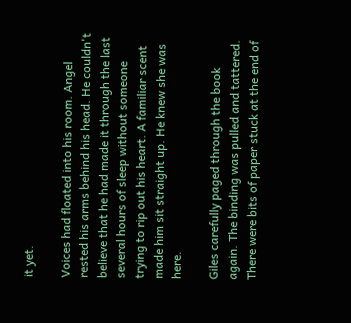it yet.

Voices had floated into his room. Angel rested his arms behind his head. He couldn't believe that he had made it through the last several hours of sleep without someone trying to rip out his heart. A familiar scent made him sit straight up. He knew she was here.

Giles carefully paged through the book again. The binding was pulled and tattered. There were bits of paper stuck at the end of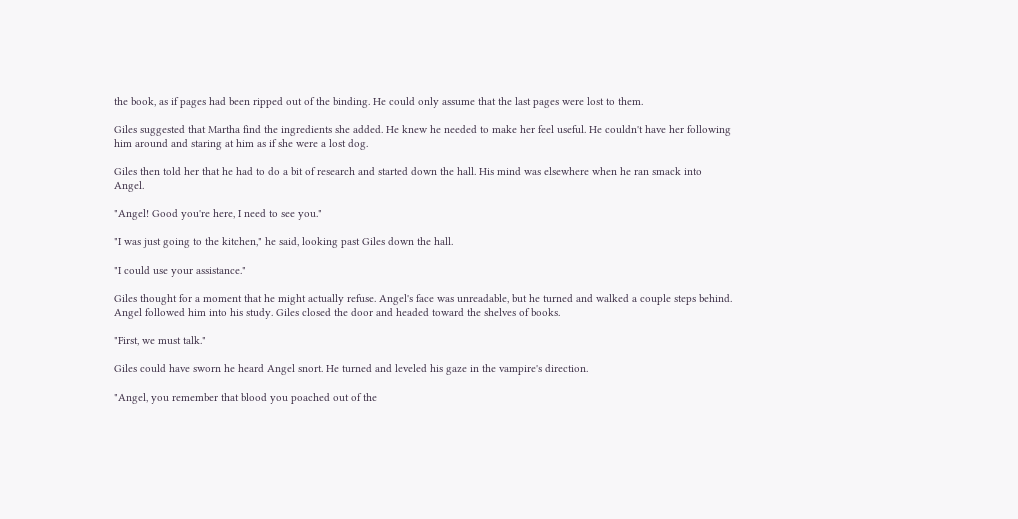the book, as if pages had been ripped out of the binding. He could only assume that the last pages were lost to them.

Giles suggested that Martha find the ingredients she added. He knew he needed to make her feel useful. He couldn't have her following him around and staring at him as if she were a lost dog.

Giles then told her that he had to do a bit of research and started down the hall. His mind was elsewhere when he ran smack into Angel.

"Angel! Good you're here, I need to see you."

"I was just going to the kitchen," he said, looking past Giles down the hall.

"I could use your assistance."

Giles thought for a moment that he might actually refuse. Angel's face was unreadable, but he turned and walked a couple steps behind. Angel followed him into his study. Giles closed the door and headed toward the shelves of books.

"First, we must talk."

Giles could have sworn he heard Angel snort. He turned and leveled his gaze in the vampire's direction.

"Angel, you remember that blood you poached out of the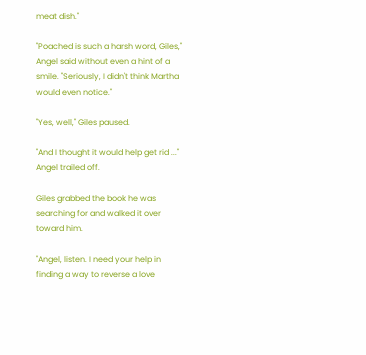meat dish."

"Poached is such a harsh word, Giles," Angel said without even a hint of a smile. "Seriously, I didn't think Martha would even notice."

"Yes, well," Giles paused.

"And I thought it would help get rid ..." Angel trailed off.

Giles grabbed the book he was searching for and walked it over toward him.

"Angel, listen. I need your help in finding a way to reverse a love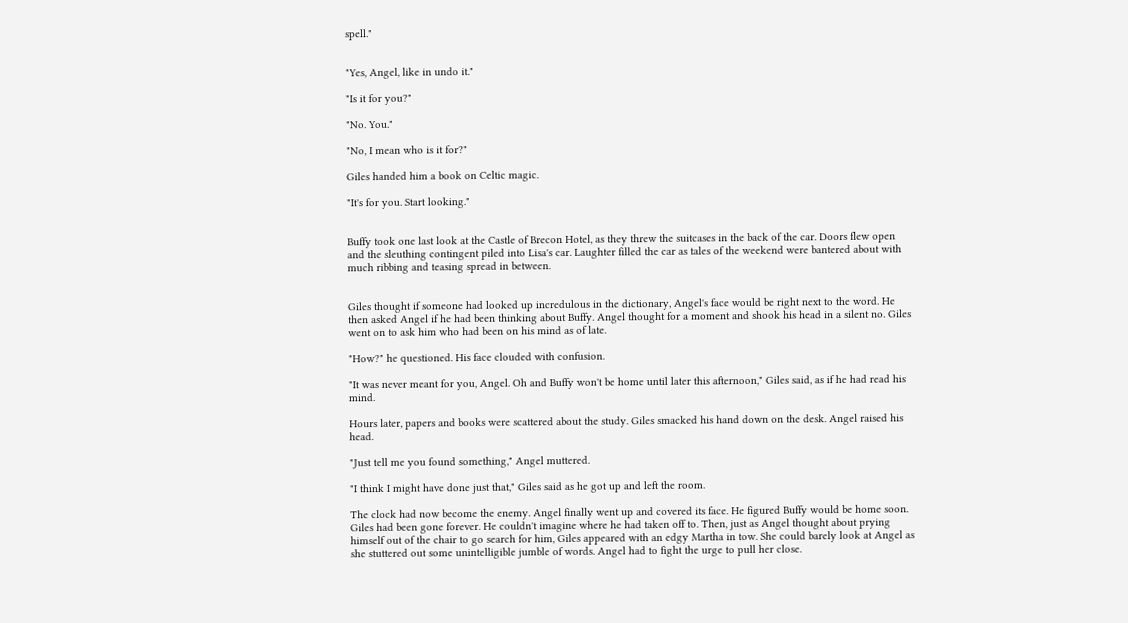spell."


"Yes, Angel, like in undo it."

"Is it for you?"

"No. You."

"No, I mean who is it for?"

Giles handed him a book on Celtic magic.

"It's for you. Start looking."


Buffy took one last look at the Castle of Brecon Hotel, as they threw the suitcases in the back of the car. Doors flew open and the sleuthing contingent piled into Lisa's car. Laughter filled the car as tales of the weekend were bantered about with much ribbing and teasing spread in between.


Giles thought if someone had looked up incredulous in the dictionary, Angel's face would be right next to the word. He then asked Angel if he had been thinking about Buffy. Angel thought for a moment and shook his head in a silent no. Giles went on to ask him who had been on his mind as of late.

"How?" he questioned. His face clouded with confusion.

"It was never meant for you, Angel. Oh and Buffy won't be home until later this afternoon," Giles said, as if he had read his mind.

Hours later, papers and books were scattered about the study. Giles smacked his hand down on the desk. Angel raised his head.

"Just tell me you found something," Angel muttered.

"I think I might have done just that," Giles said as he got up and left the room.

The clock had now become the enemy. Angel finally went up and covered its face. He figured Buffy would be home soon. Giles had been gone forever. He couldn't imagine where he had taken off to. Then, just as Angel thought about prying himself out of the chair to go search for him, Giles appeared with an edgy Martha in tow. She could barely look at Angel as she stuttered out some unintelligible jumble of words. Angel had to fight the urge to pull her close.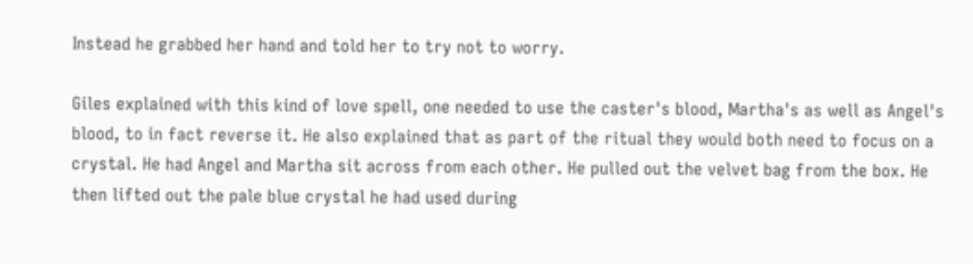Instead he grabbed her hand and told her to try not to worry.

Giles explained with this kind of love spell, one needed to use the caster's blood, Martha's as well as Angel's blood, to in fact reverse it. He also explained that as part of the ritual they would both need to focus on a crystal. He had Angel and Martha sit across from each other. He pulled out the velvet bag from the box. He then lifted out the pale blue crystal he had used during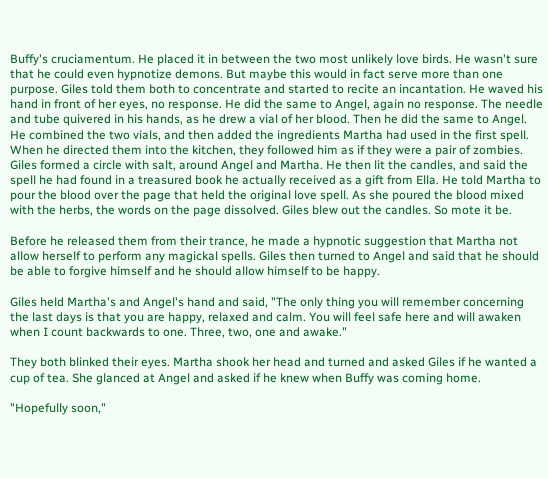Buffy's cruciamentum. He placed it in between the two most unlikely love birds. He wasn't sure that he could even hypnotize demons. But maybe this would in fact serve more than one purpose. Giles told them both to concentrate and started to recite an incantation. He waved his hand in front of her eyes, no response. He did the same to Angel, again no response. The needle and tube quivered in his hands, as he drew a vial of her blood. Then he did the same to Angel. He combined the two vials, and then added the ingredients Martha had used in the first spell. When he directed them into the kitchen, they followed him as if they were a pair of zombies. Giles formed a circle with salt, around Angel and Martha. He then lit the candles, and said the spell he had found in a treasured book he actually received as a gift from Ella. He told Martha to pour the blood over the page that held the original love spell. As she poured the blood mixed with the herbs, the words on the page dissolved. Giles blew out the candles. So mote it be.

Before he released them from their trance, he made a hypnotic suggestion that Martha not allow herself to perform any magickal spells. Giles then turned to Angel and said that he should be able to forgive himself and he should allow himself to be happy.

Giles held Martha's and Angel's hand and said, "The only thing you will remember concerning the last days is that you are happy, relaxed and calm. You will feel safe here and will awaken when I count backwards to one. Three, two, one and awake."

They both blinked their eyes. Martha shook her head and turned and asked Giles if he wanted a cup of tea. She glanced at Angel and asked if he knew when Buffy was coming home.

"Hopefully soon,"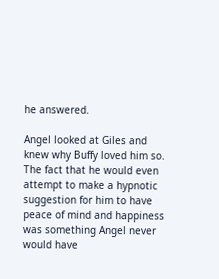he answered.

Angel looked at Giles and knew why Buffy loved him so. The fact that he would even attempt to make a hypnotic suggestion for him to have peace of mind and happiness was something Angel never would have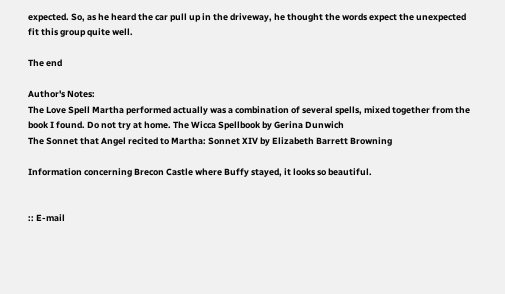expected. So, as he heard the car pull up in the driveway, he thought the words expect the unexpected fit this group quite well.

The end

Author's Notes:
The Love Spell Martha performed actually was a combination of several spells, mixed together from the book I found. Do not try at home. The Wicca Spellbook by Gerina Dunwich
The Sonnet that Angel recited to Martha: Sonnet XIV by Elizabeth Barrett Browning

Information concerning Brecon Castle where Buffy stayed, it looks so beautiful.


:: E-mail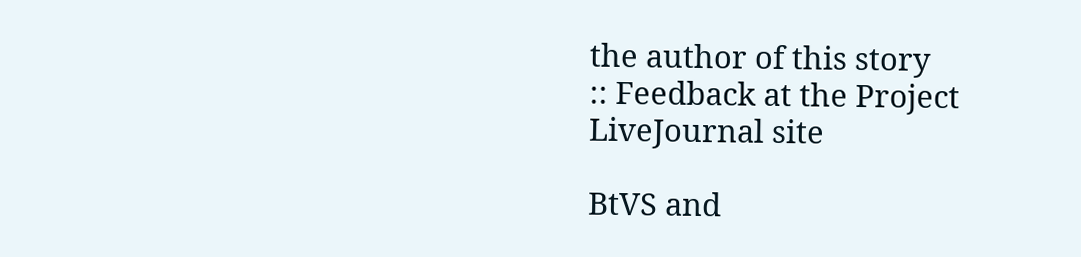the author of this story
:: Feedback at the Project LiveJournal site

BtVS and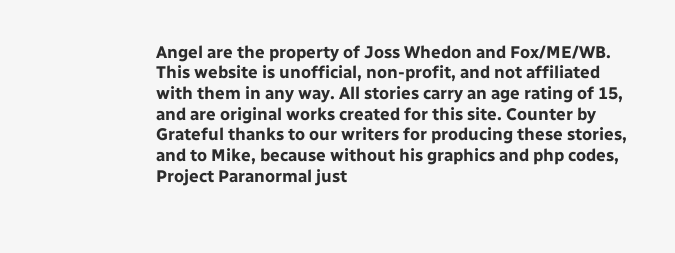Angel are the property of Joss Whedon and Fox/ME/WB. This website is unofficial, non-profit, and not affiliated with them in any way. All stories carry an age rating of 15, and are original works created for this site. Counter by Grateful thanks to our writers for producing these stories, and to Mike, because without his graphics and php codes, Project Paranormal just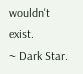wouldn't exist.
~ Dark Star.